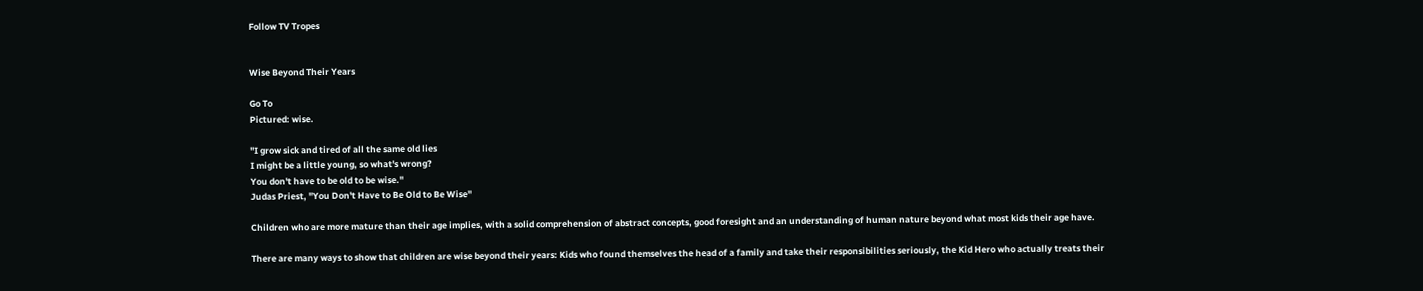Follow TV Tropes


Wise Beyond Their Years

Go To
Pictured: wise.

"I grow sick and tired of all the same old lies
I might be a little young, so what's wrong?
You don't have to be old to be wise."
Judas Priest, "You Don't Have to Be Old to Be Wise"

Children who are more mature than their age implies, with a solid comprehension of abstract concepts, good foresight and an understanding of human nature beyond what most kids their age have.

There are many ways to show that children are wise beyond their years: Kids who found themselves the head of a family and take their responsibilities seriously, the Kid Hero who actually treats their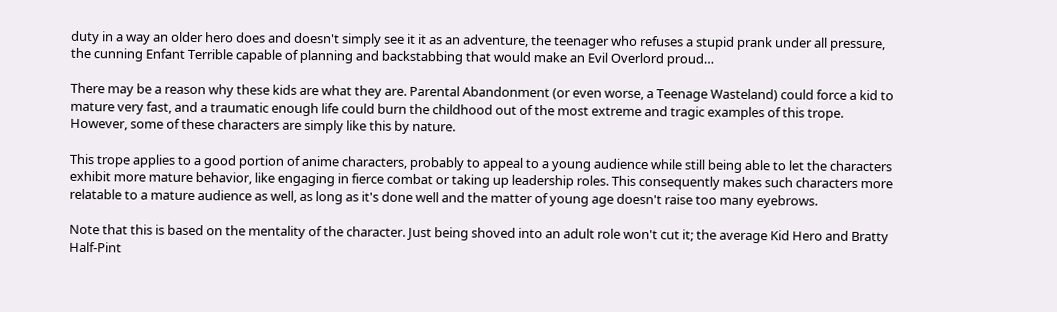duty in a way an older hero does and doesn't simply see it it as an adventure, the teenager who refuses a stupid prank under all pressure, the cunning Enfant Terrible capable of planning and backstabbing that would make an Evil Overlord proud…

There may be a reason why these kids are what they are. Parental Abandonment (or even worse, a Teenage Wasteland) could force a kid to mature very fast, and a traumatic enough life could burn the childhood out of the most extreme and tragic examples of this trope. However, some of these characters are simply like this by nature.

This trope applies to a good portion of anime characters, probably to appeal to a young audience while still being able to let the characters exhibit more mature behavior, like engaging in fierce combat or taking up leadership roles. This consequently makes such characters more relatable to a mature audience as well, as long as it's done well and the matter of young age doesn't raise too many eyebrows.

Note that this is based on the mentality of the character. Just being shoved into an adult role won't cut it; the average Kid Hero and Bratty Half-Pint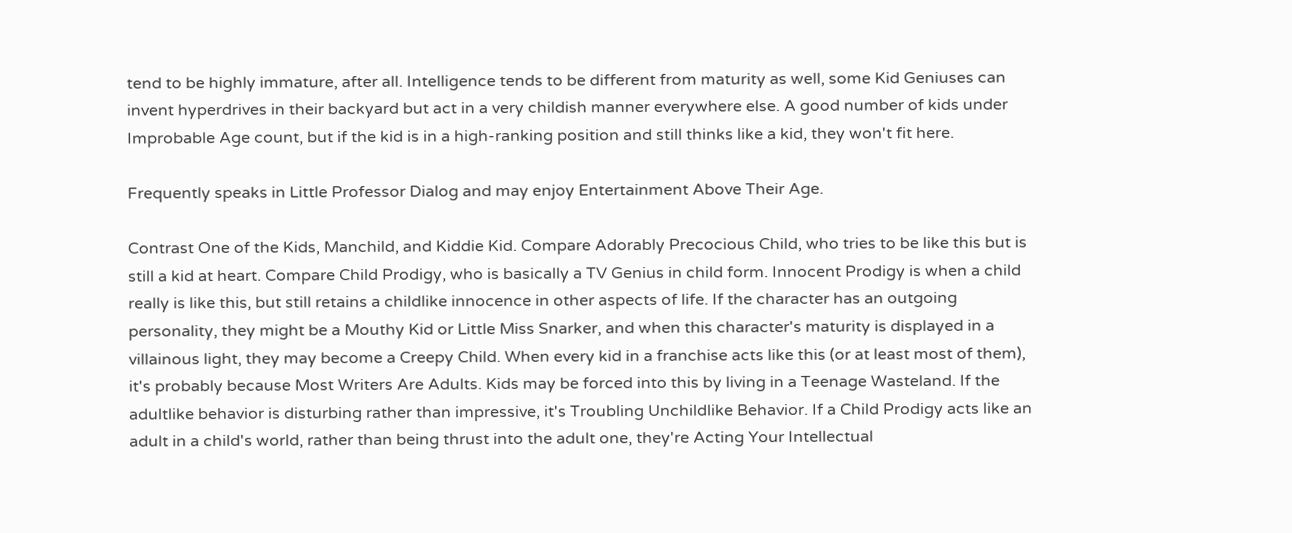tend to be highly immature, after all. Intelligence tends to be different from maturity as well, some Kid Geniuses can invent hyperdrives in their backyard but act in a very childish manner everywhere else. A good number of kids under Improbable Age count, but if the kid is in a high-ranking position and still thinks like a kid, they won't fit here.

Frequently speaks in Little Professor Dialog and may enjoy Entertainment Above Their Age.

Contrast One of the Kids, Manchild, and Kiddie Kid. Compare Adorably Precocious Child, who tries to be like this but is still a kid at heart. Compare Child Prodigy, who is basically a TV Genius in child form. Innocent Prodigy is when a child really is like this, but still retains a childlike innocence in other aspects of life. If the character has an outgoing personality, they might be a Mouthy Kid or Little Miss Snarker, and when this character's maturity is displayed in a villainous light, they may become a Creepy Child. When every kid in a franchise acts like this (or at least most of them), it's probably because Most Writers Are Adults. Kids may be forced into this by living in a Teenage Wasteland. If the adultlike behavior is disturbing rather than impressive, it's Troubling Unchildlike Behavior. If a Child Prodigy acts like an adult in a child's world, rather than being thrust into the adult one, they're Acting Your Intellectual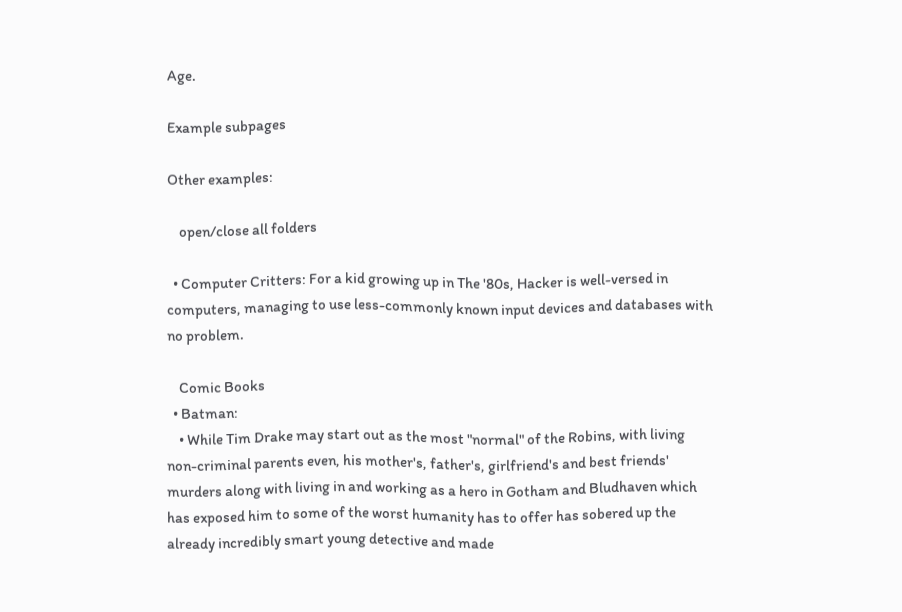Age.

Example subpages

Other examples:

    open/close all folders

  • Computer Critters: For a kid growing up in The '80s, Hacker is well-versed in computers, managing to use less-commonly known input devices and databases with no problem.

    Comic Books
  • Batman:
    • While Tim Drake may start out as the most "normal" of the Robins, with living non-criminal parents even, his mother's, father's, girlfriend's and best friends' murders along with living in and working as a hero in Gotham and Bludhaven which has exposed him to some of the worst humanity has to offer has sobered up the already incredibly smart young detective and made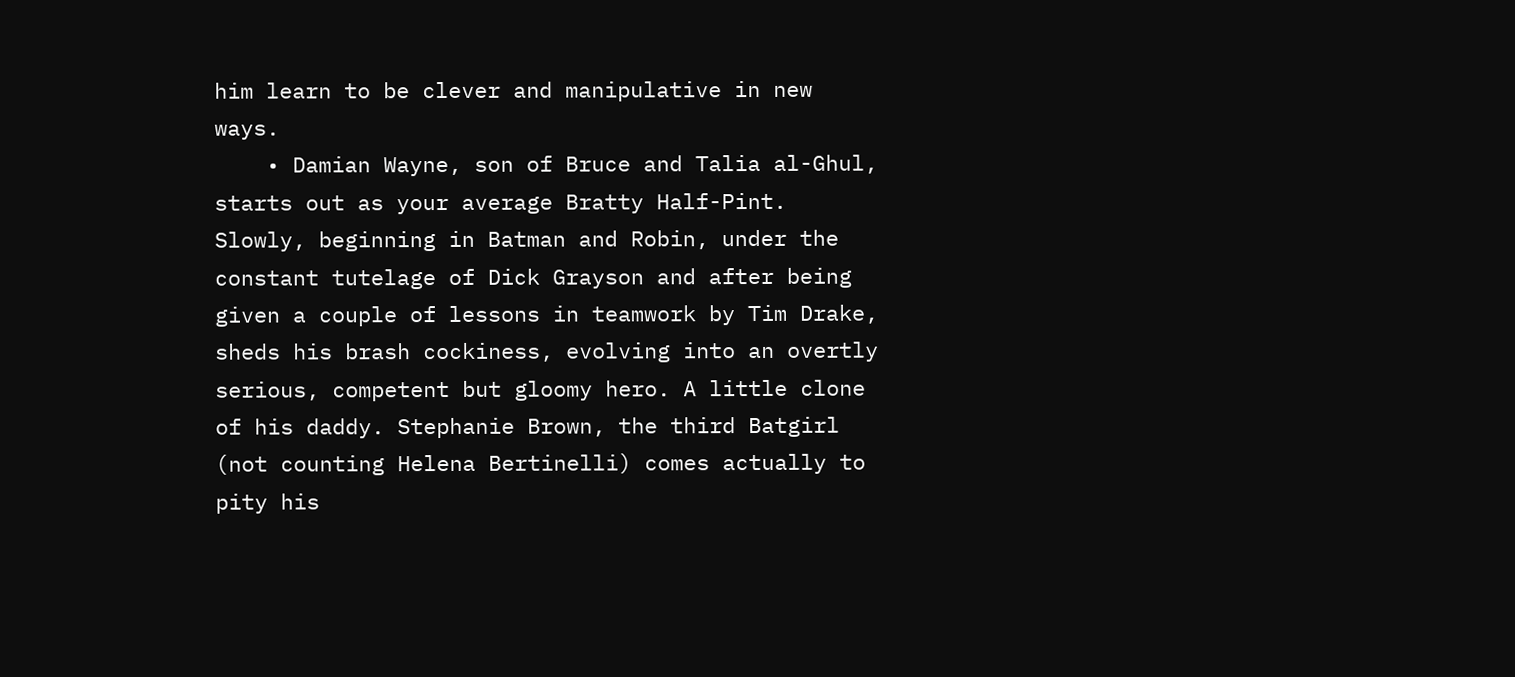him learn to be clever and manipulative in new ways.
    • Damian Wayne, son of Bruce and Talia al-Ghul, starts out as your average Bratty Half-Pint. Slowly, beginning in Batman and Robin, under the constant tutelage of Dick Grayson and after being given a couple of lessons in teamwork by Tim Drake, sheds his brash cockiness, evolving into an overtly serious, competent but gloomy hero. A little clone of his daddy. Stephanie Brown, the third Batgirl (not counting Helena Bertinelli) comes actually to pity his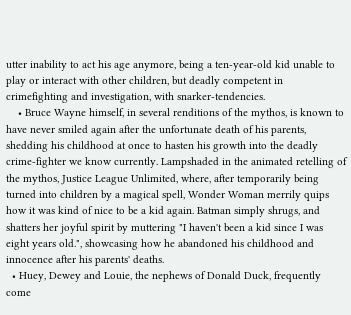utter inability to act his age anymore, being a ten-year-old kid unable to play or interact with other children, but deadly competent in crimefighting and investigation, with snarker-tendencies.
    • Bruce Wayne himself, in several renditions of the mythos, is known to have never smiled again after the unfortunate death of his parents, shedding his childhood at once to hasten his growth into the deadly crime-fighter we know currently. Lampshaded in the animated retelling of the mythos, Justice League Unlimited, where, after temporarily being turned into children by a magical spell, Wonder Woman merrily quips how it was kind of nice to be a kid again. Batman simply shrugs, and shatters her joyful spirit by muttering "I haven't been a kid since I was eight years old.", showcasing how he abandoned his childhood and innocence after his parents' deaths.
  • Huey, Dewey and Louie, the nephews of Donald Duck, frequently come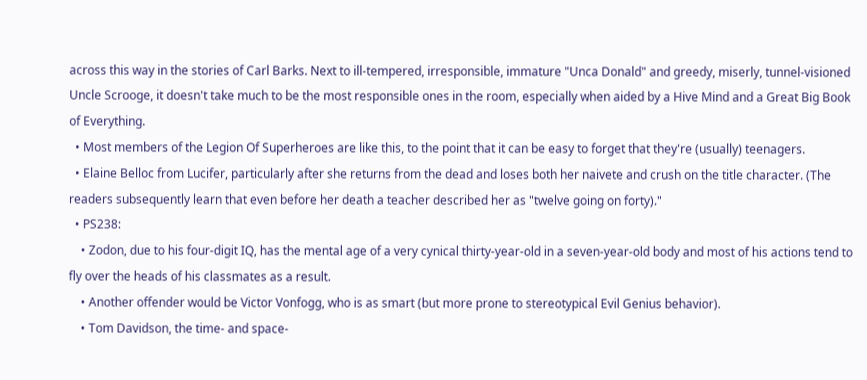across this way in the stories of Carl Barks. Next to ill-tempered, irresponsible, immature "Unca Donald" and greedy, miserly, tunnel-visioned Uncle Scrooge, it doesn't take much to be the most responsible ones in the room, especially when aided by a Hive Mind and a Great Big Book of Everything.
  • Most members of the Legion Of Superheroes are like this, to the point that it can be easy to forget that they're (usually) teenagers.
  • Elaine Belloc from Lucifer, particularly after she returns from the dead and loses both her naivete and crush on the title character. (The readers subsequently learn that even before her death a teacher described her as "twelve going on forty)."
  • PS238:
    • Zodon, due to his four-digit IQ, has the mental age of a very cynical thirty-year-old in a seven-year-old body and most of his actions tend to fly over the heads of his classmates as a result.
    • Another offender would be Victor Vonfogg, who is as smart (but more prone to stereotypical Evil Genius behavior).
    • Tom Davidson, the time- and space-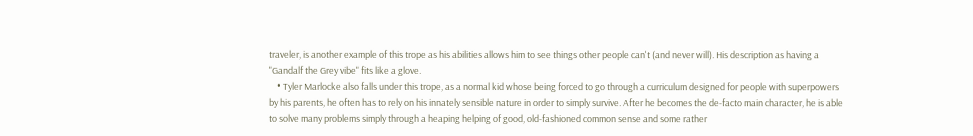traveler, is another example of this trope as his abilities allows him to see things other people can't (and never will). His description as having a "Gandalf the Grey vibe" fits like a glove.
    • Tyler Marlocke also falls under this trope, as a normal kid whose being forced to go through a curriculum designed for people with superpowers by his parents, he often has to rely on his innately sensible nature in order to simply survive. After he becomes the de-facto main character, he is able to solve many problems simply through a heaping helping of good, old-fashioned common sense and some rather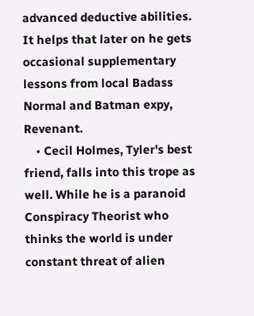advanced deductive abilities. It helps that later on he gets occasional supplementary lessons from local Badass Normal and Batman expy, Revenant.
    • Cecil Holmes, Tyler's best friend, falls into this trope as well. While he is a paranoid Conspiracy Theorist who thinks the world is under constant threat of alien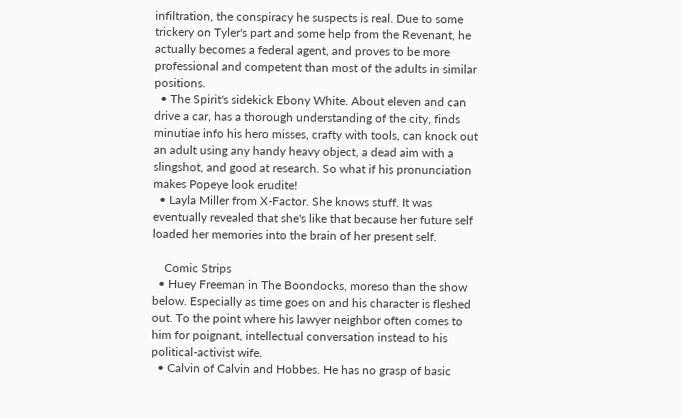infiltration, the conspiracy he suspects is real. Due to some trickery on Tyler's part and some help from the Revenant, he actually becomes a federal agent, and proves to be more professional and competent than most of the adults in similar positions.
  • The Spirit's sidekick Ebony White. About eleven and can drive a car, has a thorough understanding of the city, finds minutiae info his hero misses, crafty with tools, can knock out an adult using any handy heavy object, a dead aim with a slingshot, and good at research. So what if his pronunciation makes Popeye look erudite!
  • Layla Miller from X-Factor. She knows stuff. It was eventually revealed that she's like that because her future self loaded her memories into the brain of her present self.

    Comic Strips
  • Huey Freeman in The Boondocks, moreso than the show below. Especially as time goes on and his character is fleshed out. To the point where his lawyer neighbor often comes to him for poignant, intellectual conversation instead to his political-activist wife.
  • Calvin of Calvin and Hobbes. He has no grasp of basic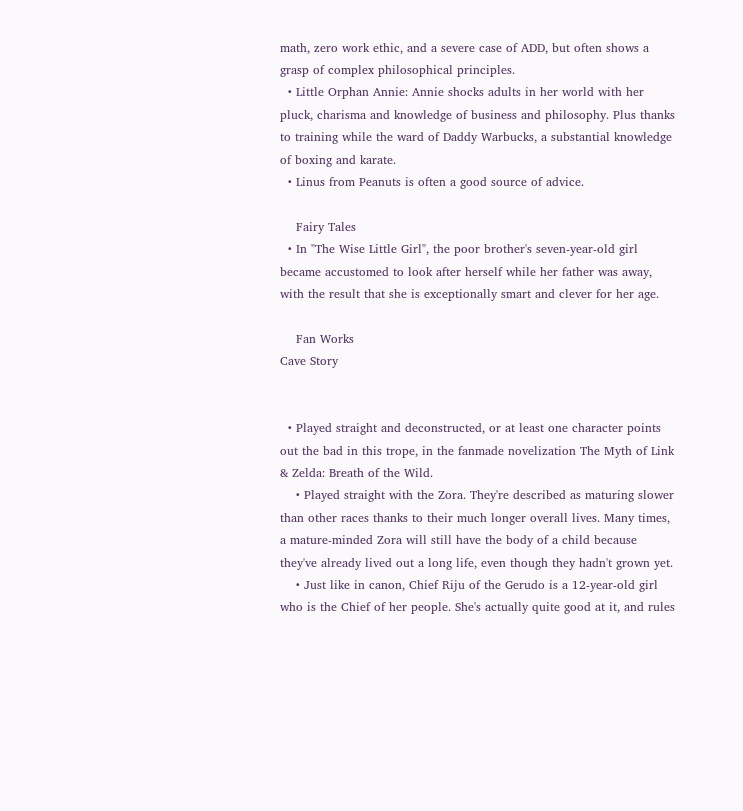math, zero work ethic, and a severe case of ADD, but often shows a grasp of complex philosophical principles.
  • Little Orphan Annie: Annie shocks adults in her world with her pluck, charisma and knowledge of business and philosophy. Plus thanks to training while the ward of Daddy Warbucks, a substantial knowledge of boxing and karate.
  • Linus from Peanuts is often a good source of advice.

    Fairy Tales
  • In "The Wise Little Girl", the poor brother's seven-year-old girl became accustomed to look after herself while her father was away, with the result that she is exceptionally smart and clever for her age.

    Fan Works
Cave Story


  • Played straight and deconstructed, or at least one character points out the bad in this trope, in the fanmade novelization The Myth of Link & Zelda: Breath of the Wild.
    • Played straight with the Zora. They're described as maturing slower than other races thanks to their much longer overall lives. Many times, a mature-minded Zora will still have the body of a child because they've already lived out a long life, even though they hadn't grown yet.
    • Just like in canon, Chief Riju of the Gerudo is a 12-year-old girl who is the Chief of her people. She's actually quite good at it, and rules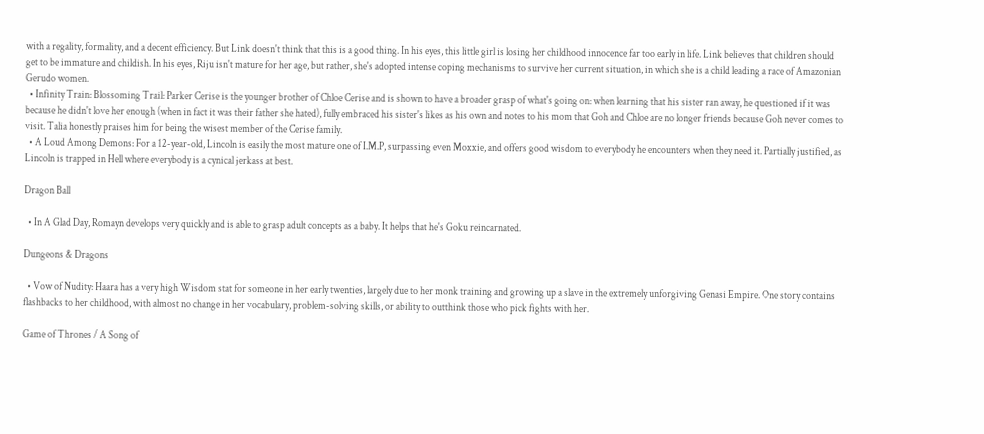with a regality, formality, and a decent efficiency. But Link doesn't think that this is a good thing. In his eyes, this little girl is losing her childhood innocence far too early in life. Link believes that children should get to be immature and childish. In his eyes, Riju isn't mature for her age, but rather, she's adopted intense coping mechanisms to survive her current situation, in which she is a child leading a race of Amazonian Gerudo women.
  • Infinity Train: Blossoming Trail: Parker Cerise is the younger brother of Chloe Cerise and is shown to have a broader grasp of what's going on: when learning that his sister ran away, he questioned if it was because he didn't love her enough (when in fact it was their father she hated), fully embraced his sister's likes as his own and notes to his mom that Goh and Chloe are no longer friends because Goh never comes to visit. Talia honestly praises him for being the wisest member of the Cerise family.
  • A Loud Among Demons: For a 12-year-old, Lincoln is easily the most mature one of I.M.P, surpassing even Moxxie, and offers good wisdom to everybody he encounters when they need it. Partially justified, as Lincoln is trapped in Hell where everybody is a cynical jerkass at best.

Dragon Ball

  • In A Glad Day, Romayn develops very quickly and is able to grasp adult concepts as a baby. It helps that he's Goku reincarnated.

Dungeons & Dragons

  • Vow of Nudity: Haara has a very high Wisdom stat for someone in her early twenties, largely due to her monk training and growing up a slave in the extremely unforgiving Genasi Empire. One story contains flashbacks to her childhood, with almost no change in her vocabulary, problem-solving skills, or ability to outthink those who pick fights with her.

Game of Thrones / A Song of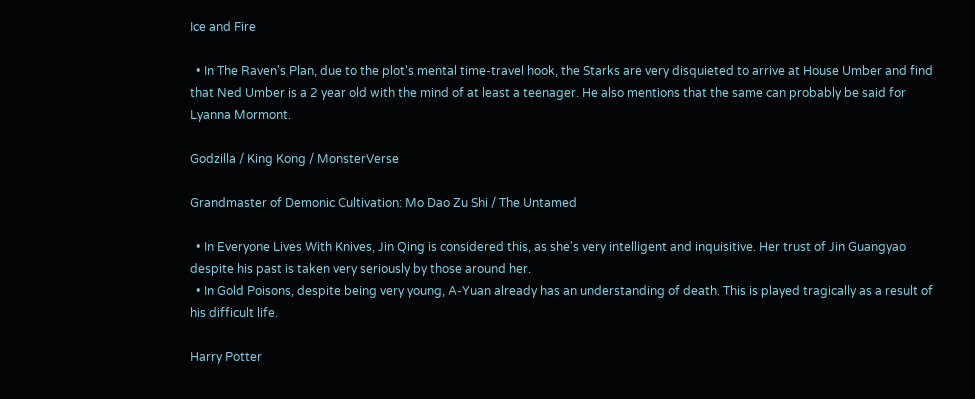Ice and Fire

  • In The Raven's Plan, due to the plot's mental time-travel hook, the Starks are very disquieted to arrive at House Umber and find that Ned Umber is a 2 year old with the mind of at least a teenager. He also mentions that the same can probably be said for Lyanna Mormont.

Godzilla / King Kong / MonsterVerse

Grandmaster of Demonic Cultivation: Mo Dao Zu Shi / The Untamed

  • In Everyone Lives With Knives, Jin Qing is considered this, as she's very intelligent and inquisitive. Her trust of Jin Guangyao despite his past is taken very seriously by those around her.
  • In Gold Poisons, despite being very young, A-Yuan already has an understanding of death. This is played tragically as a result of his difficult life.

Harry Potter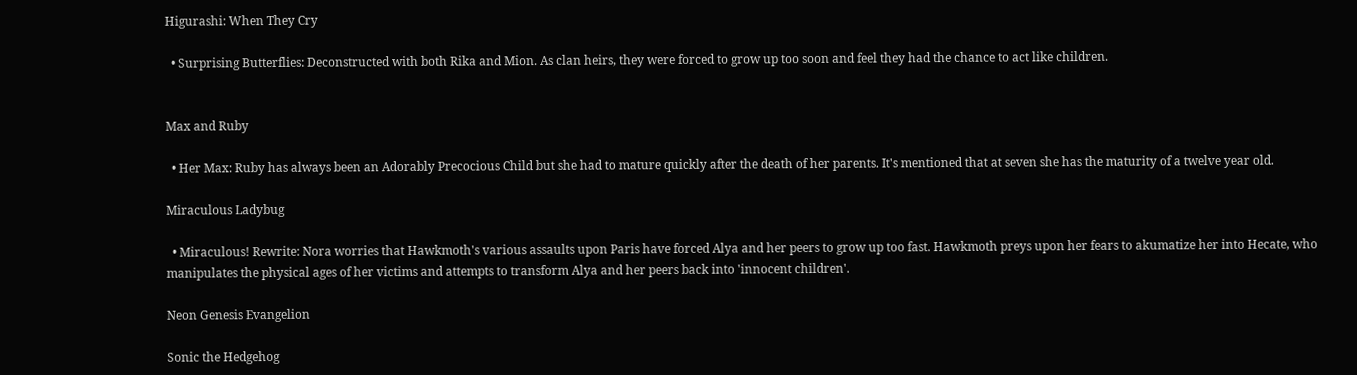Higurashi: When They Cry

  • Surprising Butterflies: Deconstructed with both Rika and Mion. As clan heirs, they were forced to grow up too soon and feel they had the chance to act like children.


Max and Ruby

  • Her Max: Ruby has always been an Adorably Precocious Child but she had to mature quickly after the death of her parents. It's mentioned that at seven she has the maturity of a twelve year old.

Miraculous Ladybug

  • Miraculous! Rewrite: Nora worries that Hawkmoth's various assaults upon Paris have forced Alya and her peers to grow up too fast. Hawkmoth preys upon her fears to akumatize her into Hecate, who manipulates the physical ages of her victims and attempts to transform Alya and her peers back into 'innocent children'.

Neon Genesis Evangelion

Sonic the Hedgehog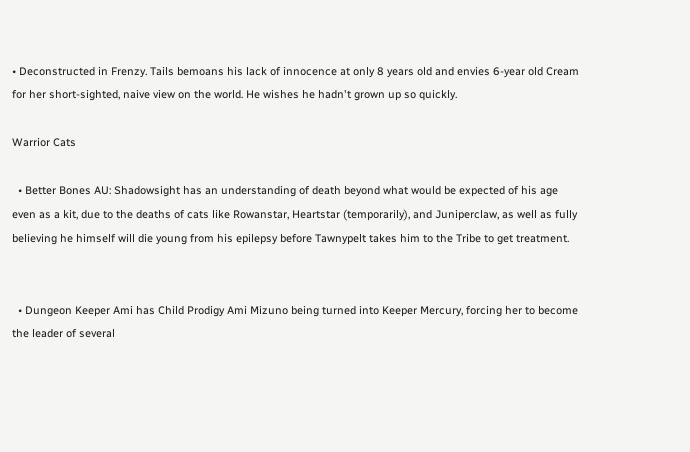• Deconstructed in Frenzy. Tails bemoans his lack of innocence at only 8 years old and envies 6-year old Cream for her short-sighted, naive view on the world. He wishes he hadn't grown up so quickly.

Warrior Cats

  • Better Bones AU: Shadowsight has an understanding of death beyond what would be expected of his age even as a kit, due to the deaths of cats like Rowanstar, Heartstar (temporarily), and Juniperclaw, as well as fully believing he himself will die young from his epilepsy before Tawnypelt takes him to the Tribe to get treatment.


  • Dungeon Keeper Ami has Child Prodigy Ami Mizuno being turned into Keeper Mercury, forcing her to become the leader of several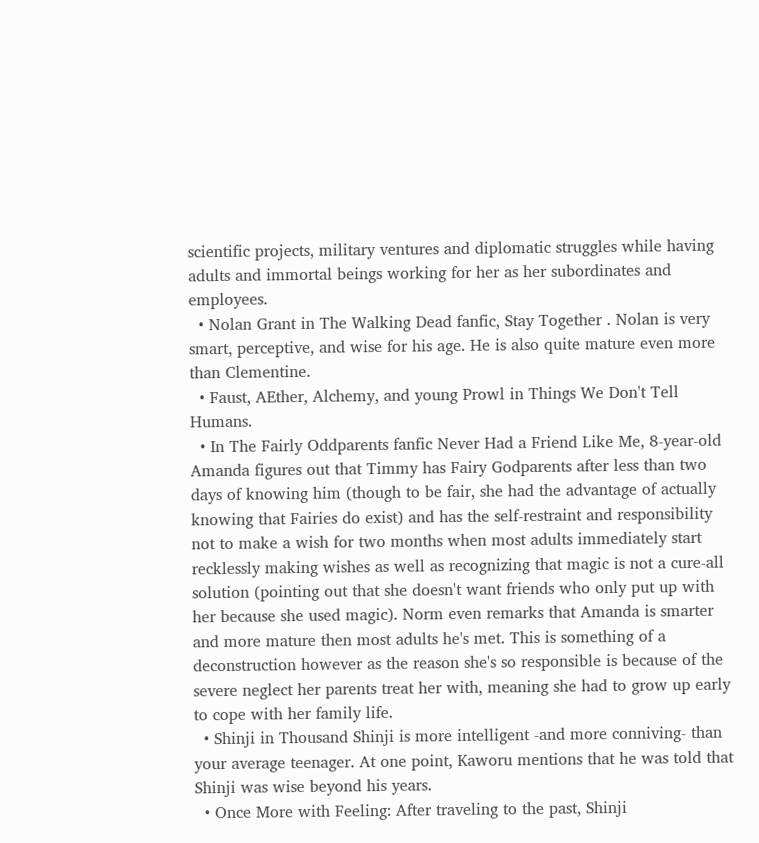scientific projects, military ventures and diplomatic struggles while having adults and immortal beings working for her as her subordinates and employees.
  • Nolan Grant in The Walking Dead fanfic, Stay Together . Nolan is very smart, perceptive, and wise for his age. He is also quite mature even more than Clementine.
  • Faust, AEther, Alchemy, and young Prowl in Things We Don't Tell Humans.
  • In The Fairly Oddparents fanfic Never Had a Friend Like Me, 8-year-old Amanda figures out that Timmy has Fairy Godparents after less than two days of knowing him (though to be fair, she had the advantage of actually knowing that Fairies do exist) and has the self-restraint and responsibility not to make a wish for two months when most adults immediately start recklessly making wishes as well as recognizing that magic is not a cure-all solution (pointing out that she doesn't want friends who only put up with her because she used magic). Norm even remarks that Amanda is smarter and more mature then most adults he's met. This is something of a deconstruction however as the reason she's so responsible is because of the severe neglect her parents treat her with, meaning she had to grow up early to cope with her family life.
  • Shinji in Thousand Shinji is more intelligent -and more conniving- than your average teenager. At one point, Kaworu mentions that he was told that Shinji was wise beyond his years.
  • Once More with Feeling: After traveling to the past, Shinji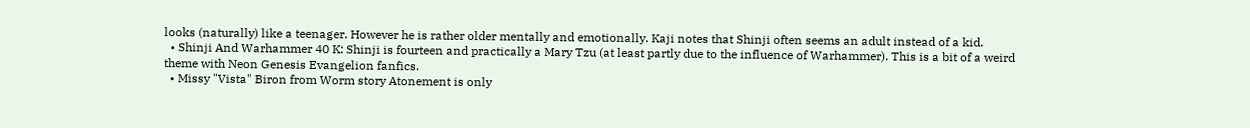looks (naturally) like a teenager. However he is rather older mentally and emotionally. Kaji notes that Shinji often seems an adult instead of a kid.
  • Shinji And Warhammer 40 K: Shinji is fourteen and practically a Mary Tzu (at least partly due to the influence of Warhammer). This is a bit of a weird theme with Neon Genesis Evangelion fanfics.
  • Missy "Vista" Biron from Worm story Atonement is only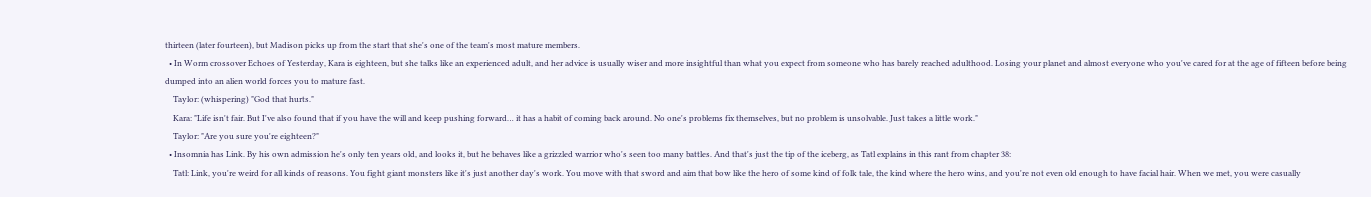thirteen (later fourteen), but Madison picks up from the start that she's one of the team's most mature members.
  • In Worm crossover Echoes of Yesterday, Kara is eighteen, but she talks like an experienced adult, and her advice is usually wiser and more insightful than what you expect from someone who has barely reached adulthood. Losing your planet and almost everyone who you've cared for at the age of fifteen before being dumped into an alien world forces you to mature fast.
    Taylor: (whispering) "God that hurts."
    Kara: "Life isn't fair. But I've also found that if you have the will and keep pushing forward… it has a habit of coming back around. No one's problems fix themselves, but no problem is unsolvable. Just takes a little work."
    Taylor: "Are you sure you're eighteen?"
  • Insomnia has Link. By his own admission he's only ten years old, and looks it, but he behaves like a grizzled warrior who's seen too many battles. And that's just the tip of the iceberg, as Tatl explains in this rant from chapter 38:
    Tatl: Link, you're weird for all kinds of reasons. You fight giant monsters like it's just another day's work. You move with that sword and aim that bow like the hero of some kind of folk tale, the kind where the hero wins, and you're not even old enough to have facial hair. When we met, you were casually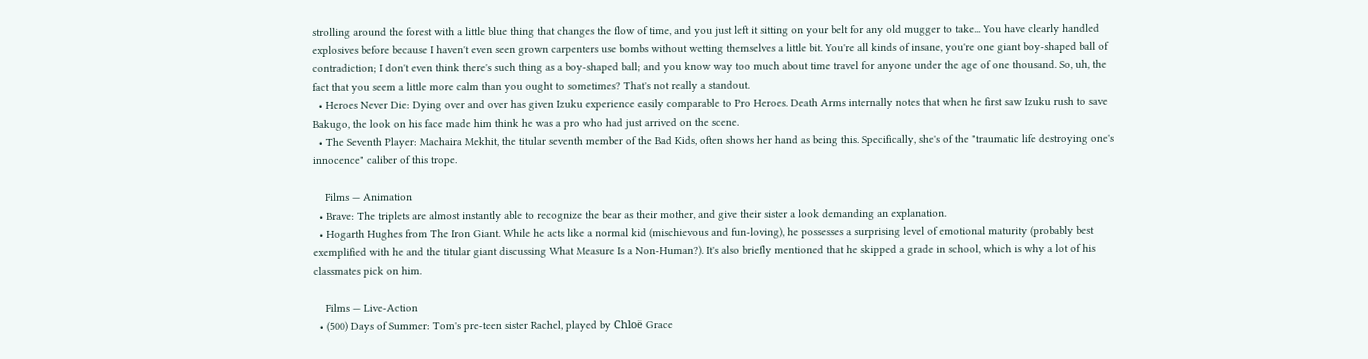strolling around the forest with a little blue thing that changes the flow of time, and you just left it sitting on your belt for any old mugger to take... You have clearly handled explosives before because I haven't even seen grown carpenters use bombs without wetting themselves a little bit. You're all kinds of insane, you're one giant boy-shaped ball of contradiction; I don't even think there's such thing as a boy-shaped ball; and you know way too much about time travel for anyone under the age of one thousand. So, uh, the fact that you seem a little more calm than you ought to sometimes? That's not really a standout.
  • Heroes Never Die: Dying over and over has given Izuku experience easily comparable to Pro Heroes. Death Arms internally notes that when he first saw Izuku rush to save Bakugo, the look on his face made him think he was a pro who had just arrived on the scene.
  • The Seventh Player: Machaira Mekhit, the titular seventh member of the Bad Kids, often shows her hand as being this. Specifically, she's of the "traumatic life destroying one's innocence" caliber of this trope.

    Films — Animation
  • Brave: The triplets are almost instantly able to recognize the bear as their mother, and give their sister a look demanding an explanation.
  • Hogarth Hughes from The Iron Giant. While he acts like a normal kid (mischievous and fun-loving), he possesses a surprising level of emotional maturity (probably best exemplified with he and the titular giant discussing What Measure Is a Non-Human?). It's also briefly mentioned that he skipped a grade in school, which is why a lot of his classmates pick on him.

    Films — Live-Action
  • (500) Days of Summer: Tom's pre-teen sister Rachel, played by Chloë Grace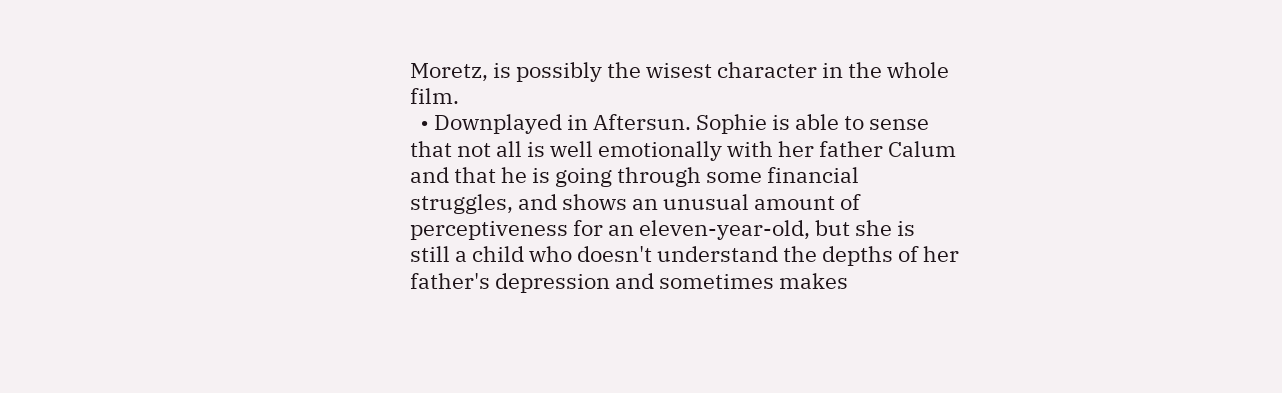Moretz, is possibly the wisest character in the whole film.
  • Downplayed in Aftersun. Sophie is able to sense that not all is well emotionally with her father Calum and that he is going through some financial struggles, and shows an unusual amount of perceptiveness for an eleven-year-old, but she is still a child who doesn't understand the depths of her father's depression and sometimes makes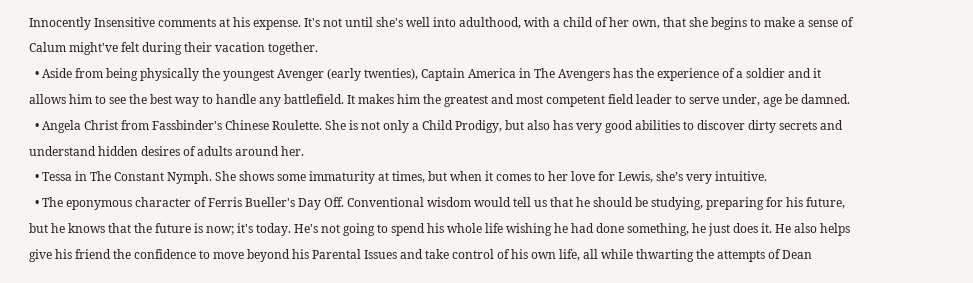Innocently Insensitive comments at his expense. It's not until she's well into adulthood, with a child of her own, that she begins to make a sense of Calum might've felt during their vacation together.
  • Aside from being physically the youngest Avenger (early twenties), Captain America in The Avengers has the experience of a soldier and it allows him to see the best way to handle any battlefield. It makes him the greatest and most competent field leader to serve under, age be damned.
  • Angela Christ from Fassbinder's Chinese Roulette. She is not only a Child Prodigy, but also has very good abilities to discover dirty secrets and understand hidden desires of adults around her.
  • Tessa in The Constant Nymph. She shows some immaturity at times, but when it comes to her love for Lewis, she’s very intuitive.
  • The eponymous character of Ferris Bueller's Day Off. Conventional wisdom would tell us that he should be studying, preparing for his future, but he knows that the future is now; it's today. He's not going to spend his whole life wishing he had done something, he just does it. He also helps give his friend the confidence to move beyond his Parental Issues and take control of his own life, all while thwarting the attempts of Dean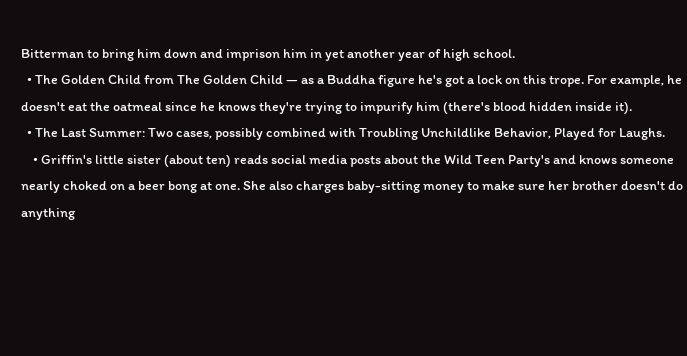Bitterman to bring him down and imprison him in yet another year of high school.
  • The Golden Child from The Golden Child — as a Buddha figure he's got a lock on this trope. For example, he doesn't eat the oatmeal since he knows they're trying to impurify him (there's blood hidden inside it).
  • The Last Summer: Two cases, possibly combined with Troubling Unchildlike Behavior, Played for Laughs.
    • Griffin's little sister (about ten) reads social media posts about the Wild Teen Party's and knows someone nearly choked on a beer bong at one. She also charges baby-sitting money to make sure her brother doesn't do anything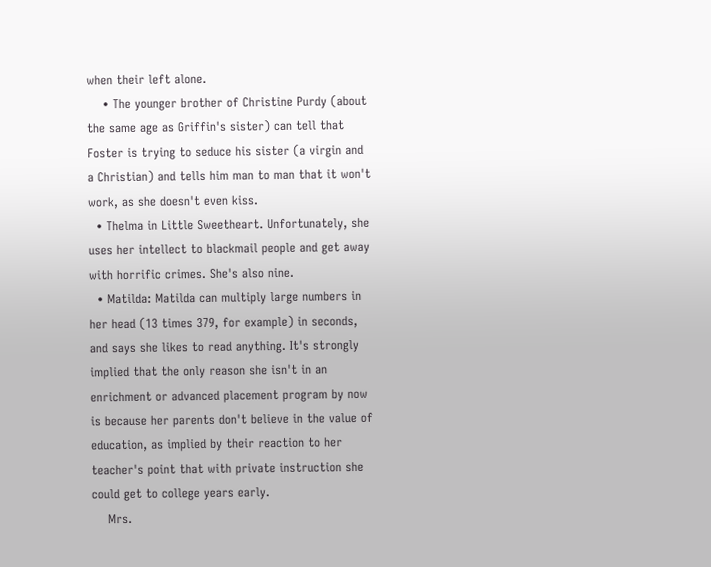when their left alone.
    • The younger brother of Christine Purdy (about the same age as Griffin's sister) can tell that Foster is trying to seduce his sister (a virgin and a Christian) and tells him man to man that it won't work, as she doesn't even kiss.
  • Thelma in Little Sweetheart. Unfortunately, she uses her intellect to blackmail people and get away with horrific crimes. She's also nine.
  • Matilda: Matilda can multiply large numbers in her head (13 times 379, for example) in seconds, and says she likes to read anything. It's strongly implied that the only reason she isn't in an enrichment or advanced placement program by now is because her parents don't believe in the value of education, as implied by their reaction to her teacher's point that with private instruction she could get to college years early.
    Mrs.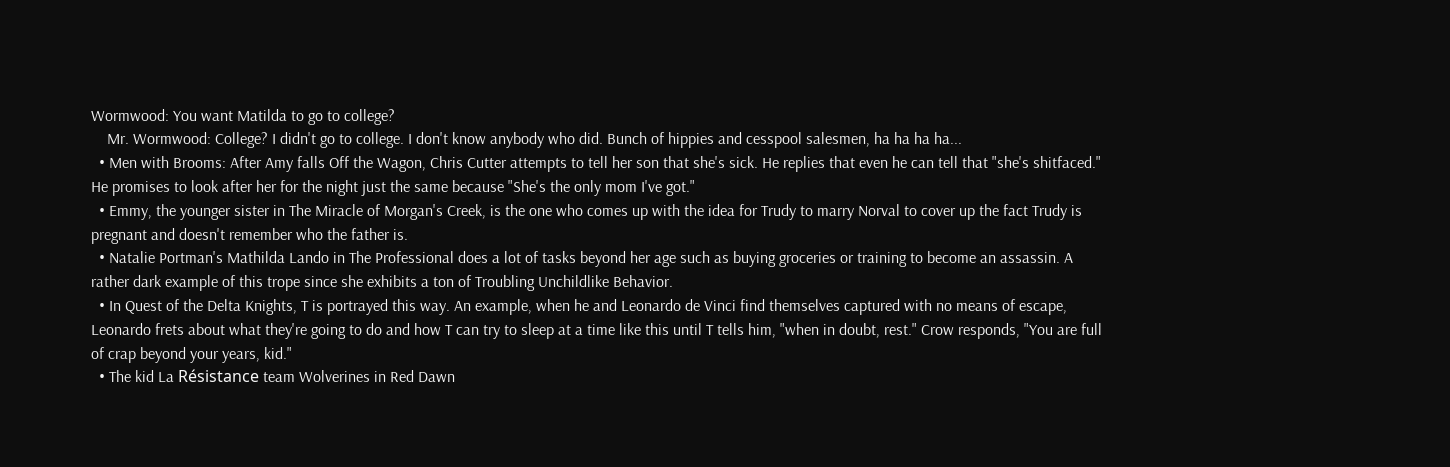Wormwood: You want Matilda to go to college?
    Mr. Wormwood: College? I didn't go to college. I don't know anybody who did. Bunch of hippies and cesspool salesmen, ha ha ha ha...
  • Men with Brooms: After Amy falls Off the Wagon, Chris Cutter attempts to tell her son that she's sick. He replies that even he can tell that "she's shitfaced." He promises to look after her for the night just the same because "She's the only mom I've got."
  • Emmy, the younger sister in The Miracle of Morgan's Creek, is the one who comes up with the idea for Trudy to marry Norval to cover up the fact Trudy is pregnant and doesn't remember who the father is.
  • Natalie Portman's Mathilda Lando in The Professional does a lot of tasks beyond her age such as buying groceries or training to become an assassin. A rather dark example of this trope since she exhibits a ton of Troubling Unchildlike Behavior.
  • In Quest of the Delta Knights, T is portrayed this way. An example, when he and Leonardo de Vinci find themselves captured with no means of escape, Leonardo frets about what they're going to do and how T can try to sleep at a time like this until T tells him, "when in doubt, rest." Crow responds, "You are full of crap beyond your years, kid."
  • The kid La Résistance team Wolverines in Red Dawn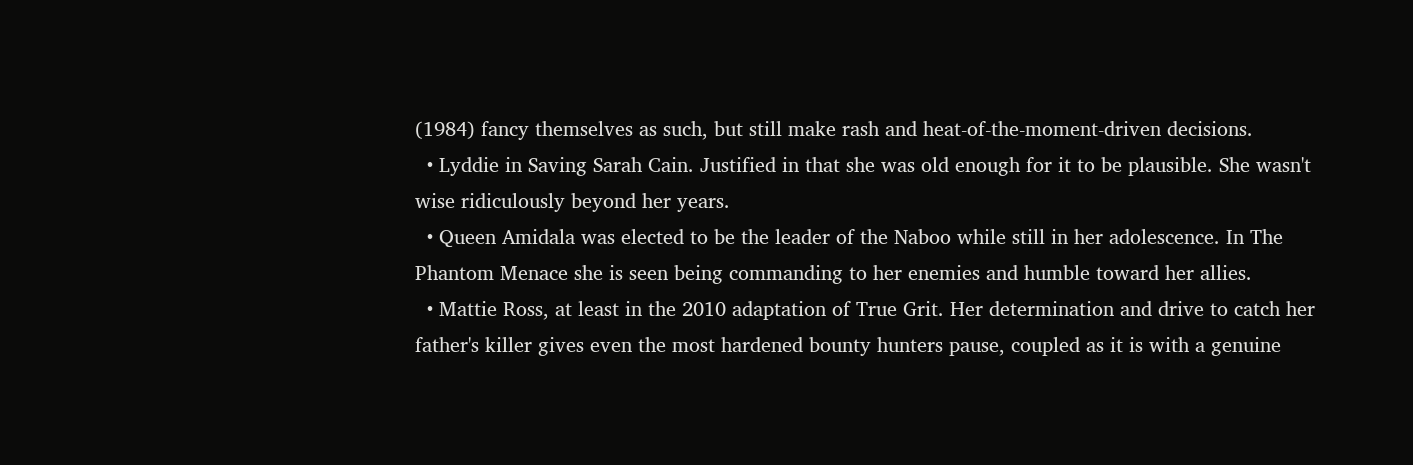(1984) fancy themselves as such, but still make rash and heat-of-the-moment-driven decisions.
  • Lyddie in Saving Sarah Cain. Justified in that she was old enough for it to be plausible. She wasn't wise ridiculously beyond her years.
  • Queen Amidala was elected to be the leader of the Naboo while still in her adolescence. In The Phantom Menace she is seen being commanding to her enemies and humble toward her allies.
  • Mattie Ross, at least in the 2010 adaptation of True Grit. Her determination and drive to catch her father's killer gives even the most hardened bounty hunters pause, coupled as it is with a genuine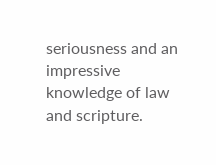seriousness and an impressive knowledge of law and scripture.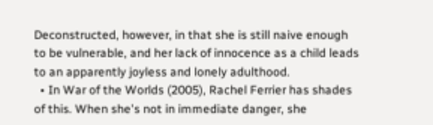Deconstructed, however, in that she is still naive enough to be vulnerable, and her lack of innocence as a child leads to an apparently joyless and lonely adulthood.
  • In War of the Worlds (2005), Rachel Ferrier has shades of this. When she's not in immediate danger, she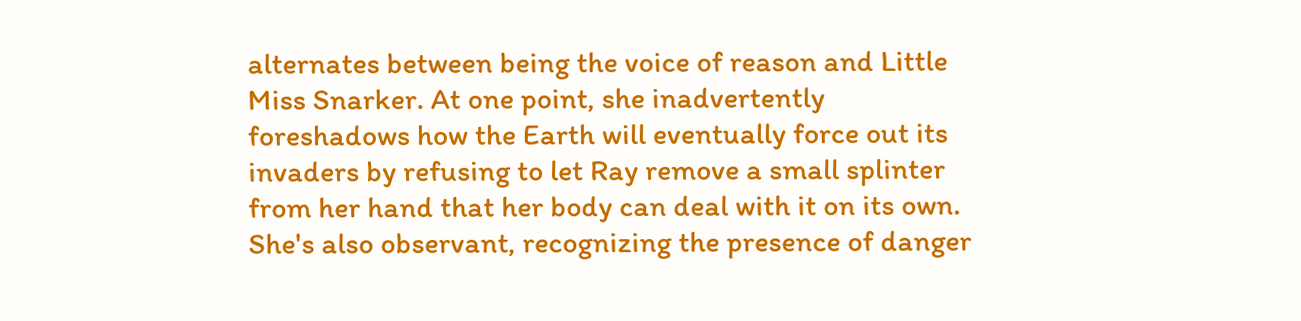alternates between being the voice of reason and Little Miss Snarker. At one point, she inadvertently foreshadows how the Earth will eventually force out its invaders by refusing to let Ray remove a small splinter from her hand that her body can deal with it on its own. She's also observant, recognizing the presence of danger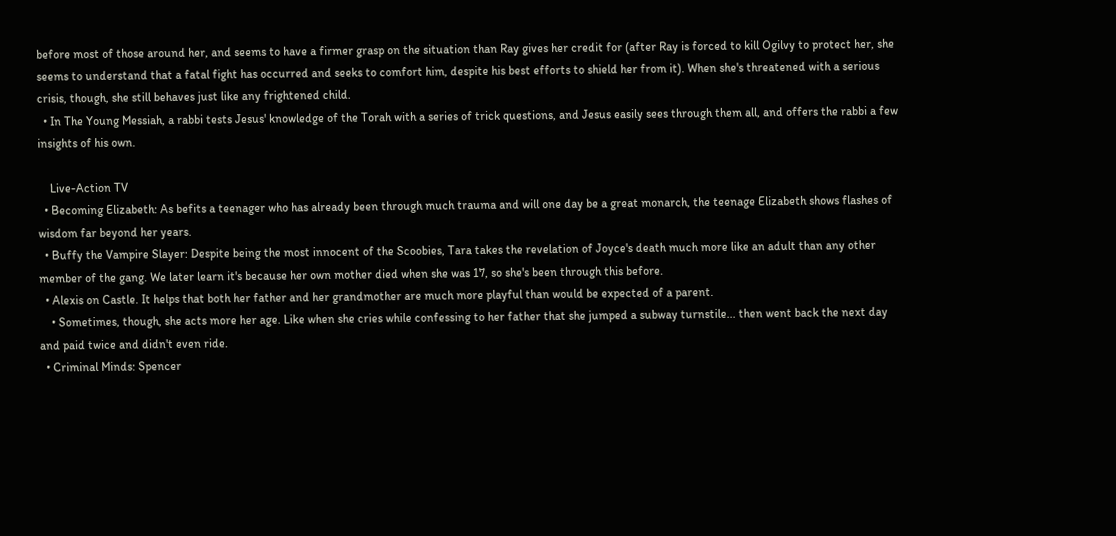before most of those around her, and seems to have a firmer grasp on the situation than Ray gives her credit for (after Ray is forced to kill Ogilvy to protect her, she seems to understand that a fatal fight has occurred and seeks to comfort him, despite his best efforts to shield her from it). When she's threatened with a serious crisis, though, she still behaves just like any frightened child.
  • In The Young Messiah, a rabbi tests Jesus' knowledge of the Torah with a series of trick questions, and Jesus easily sees through them all, and offers the rabbi a few insights of his own.

    Live-Action TV
  • Becoming Elizabeth: As befits a teenager who has already been through much trauma and will one day be a great monarch, the teenage Elizabeth shows flashes of wisdom far beyond her years.
  • Buffy the Vampire Slayer: Despite being the most innocent of the Scoobies, Tara takes the revelation of Joyce's death much more like an adult than any other member of the gang. We later learn it's because her own mother died when she was 17, so she's been through this before.
  • Alexis on Castle. It helps that both her father and her grandmother are much more playful than would be expected of a parent.
    • Sometimes, though, she acts more her age. Like when she cries while confessing to her father that she jumped a subway turnstile... then went back the next day and paid twice and didn't even ride.
  • Criminal Minds: Spencer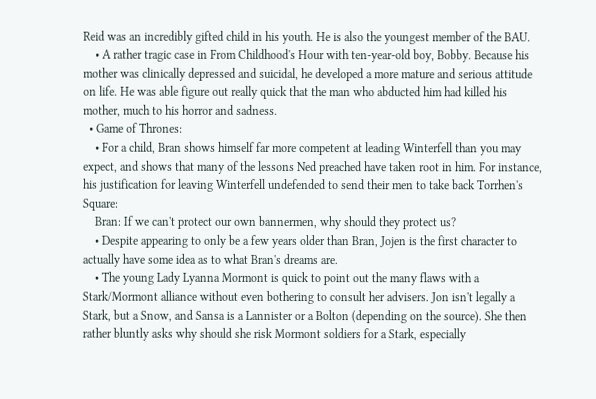Reid was an incredibly gifted child in his youth. He is also the youngest member of the BAU.
    • A rather tragic case in From Childhood's Hour with ten-year-old boy, Bobby. Because his mother was clinically depressed and suicidal, he developed a more mature and serious attitude on life. He was able figure out really quick that the man who abducted him had killed his mother, much to his horror and sadness.
  • Game of Thrones:
    • For a child, Bran shows himself far more competent at leading Winterfell than you may expect, and shows that many of the lessons Ned preached have taken root in him. For instance, his justification for leaving Winterfell undefended to send their men to take back Torrhen's Square:
    Bran: If we can't protect our own bannermen, why should they protect us?
    • Despite appearing to only be a few years older than Bran, Jojen is the first character to actually have some idea as to what Bran's dreams are.
    • The young Lady Lyanna Mormont is quick to point out the many flaws with a Stark/Mormont alliance without even bothering to consult her advisers. Jon isn't legally a Stark, but a Snow, and Sansa is a Lannister or a Bolton (depending on the source). She then rather bluntly asks why should she risk Mormont soldiers for a Stark, especially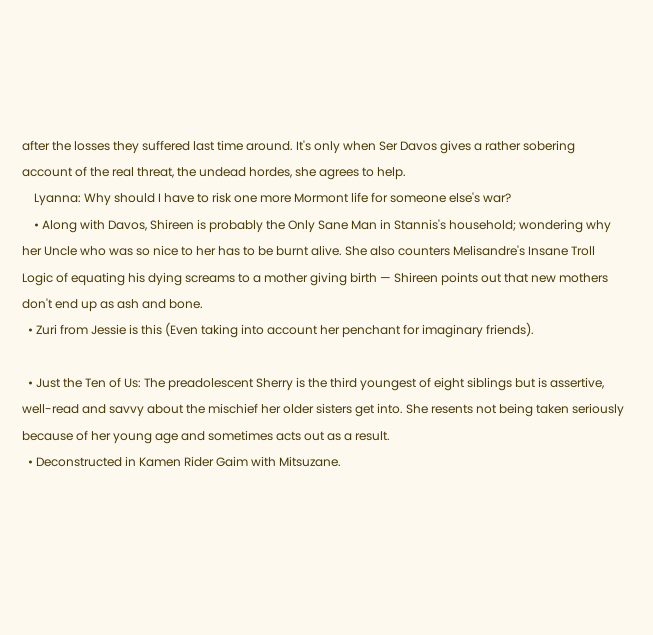after the losses they suffered last time around. It's only when Ser Davos gives a rather sobering account of the real threat, the undead hordes, she agrees to help.
    Lyanna: Why should I have to risk one more Mormont life for someone else's war?
    • Along with Davos, Shireen is probably the Only Sane Man in Stannis's household; wondering why her Uncle who was so nice to her has to be burnt alive. She also counters Melisandre's Insane Troll Logic of equating his dying screams to a mother giving birth — Shireen points out that new mothers don't end up as ash and bone.
  • Zuri from Jessie is this (Even taking into account her penchant for imaginary friends).

  • Just the Ten of Us: The preadolescent Sherry is the third youngest of eight siblings but is assertive, well-read and savvy about the mischief her older sisters get into. She resents not being taken seriously because of her young age and sometimes acts out as a result.
  • Deconstructed in Kamen Rider Gaim with Mitsuzane.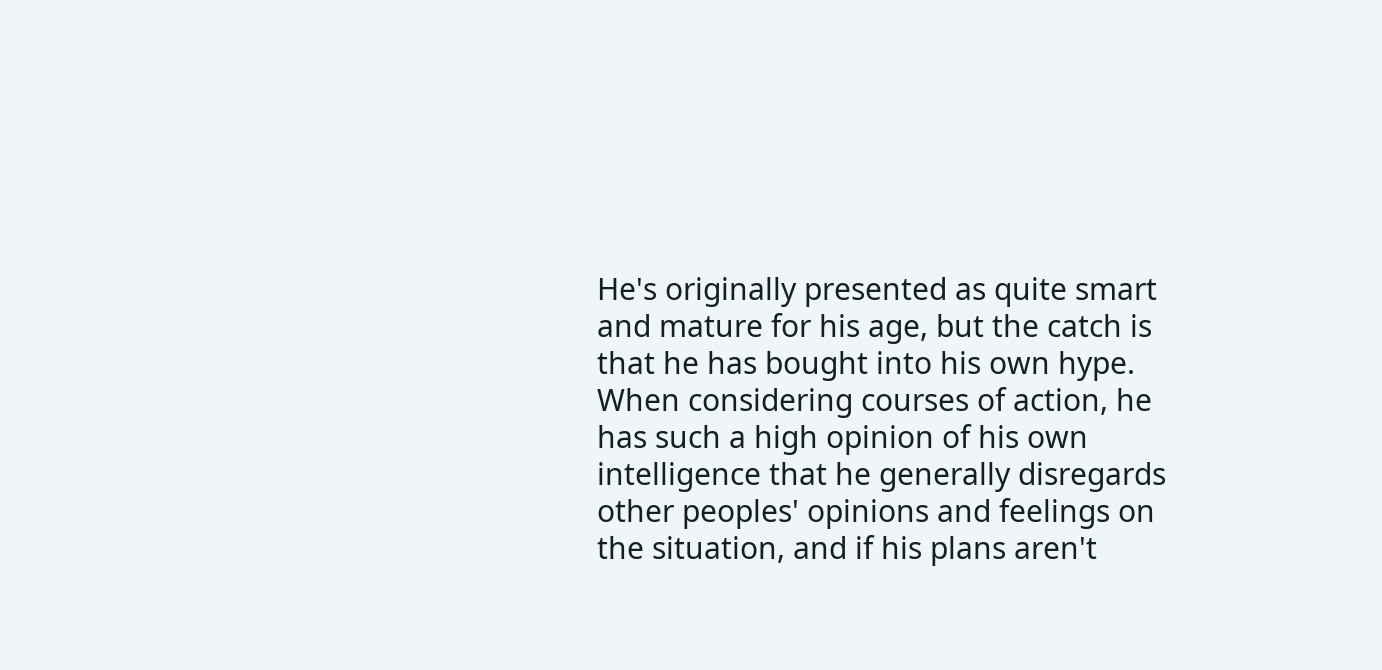He's originally presented as quite smart and mature for his age, but the catch is that he has bought into his own hype. When considering courses of action, he has such a high opinion of his own intelligence that he generally disregards other peoples' opinions and feelings on the situation, and if his plans aren't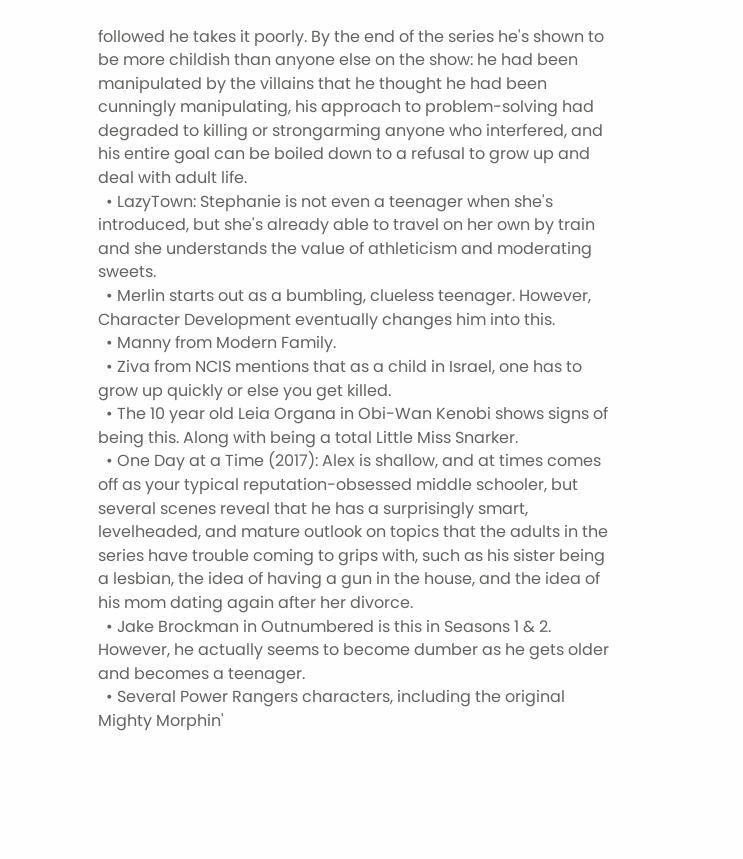followed he takes it poorly. By the end of the series he's shown to be more childish than anyone else on the show: he had been manipulated by the villains that he thought he had been cunningly manipulating, his approach to problem-solving had degraded to killing or strongarming anyone who interfered, and his entire goal can be boiled down to a refusal to grow up and deal with adult life.
  • LazyTown: Stephanie is not even a teenager when she's introduced, but she's already able to travel on her own by train and she understands the value of athleticism and moderating sweets.
  • Merlin starts out as a bumbling, clueless teenager. However, Character Development eventually changes him into this.
  • Manny from Modern Family.
  • Ziva from NCIS mentions that as a child in Israel, one has to grow up quickly or else you get killed.
  • The 10 year old Leia Organa in Obi-Wan Kenobi shows signs of being this. Along with being a total Little Miss Snarker.
  • One Day at a Time (2017): Alex is shallow, and at times comes off as your typical reputation-obsessed middle schooler, but several scenes reveal that he has a surprisingly smart, levelheaded, and mature outlook on topics that the adults in the series have trouble coming to grips with, such as his sister being a lesbian, the idea of having a gun in the house, and the idea of his mom dating again after her divorce.
  • Jake Brockman in Outnumbered is this in Seasons 1 & 2. However, he actually seems to become dumber as he gets older and becomes a teenager.
  • Several Power Rangers characters, including the original Mighty Morphin'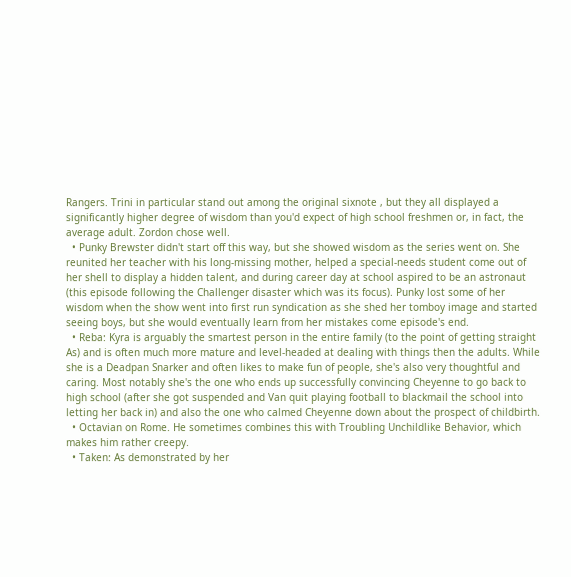Rangers. Trini in particular stand out among the original sixnote , but they all displayed a significantly higher degree of wisdom than you'd expect of high school freshmen or, in fact, the average adult. Zordon chose well.
  • Punky Brewster didn't start off this way, but she showed wisdom as the series went on. She reunited her teacher with his long-missing mother, helped a special-needs student come out of her shell to display a hidden talent, and during career day at school aspired to be an astronaut (this episode following the Challenger disaster which was its focus). Punky lost some of her wisdom when the show went into first run syndication as she shed her tomboy image and started seeing boys, but she would eventually learn from her mistakes come episode's end.
  • Reba: Kyra is arguably the smartest person in the entire family (to the point of getting straight As) and is often much more mature and level-headed at dealing with things then the adults. While she is a Deadpan Snarker and often likes to make fun of people, she's also very thoughtful and caring. Most notably she's the one who ends up successfully convincing Cheyenne to go back to high school (after she got suspended and Van quit playing football to blackmail the school into letting her back in) and also the one who calmed Cheyenne down about the prospect of childbirth.
  • Octavian on Rome. He sometimes combines this with Troubling Unchildlike Behavior, which makes him rather creepy.
  • Taken: As demonstrated by her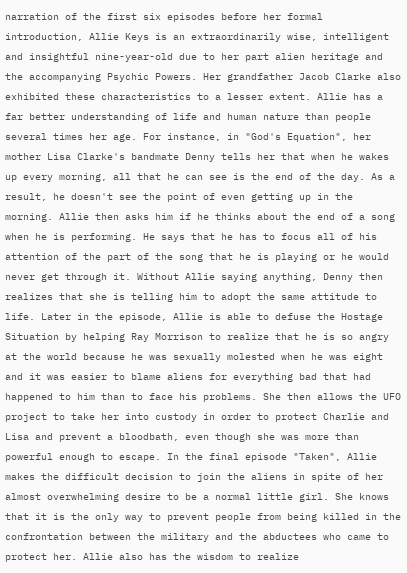narration of the first six episodes before her formal introduction, Allie Keys is an extraordinarily wise, intelligent and insightful nine-year-old due to her part alien heritage and the accompanying Psychic Powers. Her grandfather Jacob Clarke also exhibited these characteristics to a lesser extent. Allie has a far better understanding of life and human nature than people several times her age. For instance, in "God's Equation", her mother Lisa Clarke's bandmate Denny tells her that when he wakes up every morning, all that he can see is the end of the day. As a result, he doesn't see the point of even getting up in the morning. Allie then asks him if he thinks about the end of a song when he is performing. He says that he has to focus all of his attention of the part of the song that he is playing or he would never get through it. Without Allie saying anything, Denny then realizes that she is telling him to adopt the same attitude to life. Later in the episode, Allie is able to defuse the Hostage Situation by helping Ray Morrison to realize that he is so angry at the world because he was sexually molested when he was eight and it was easier to blame aliens for everything bad that had happened to him than to face his problems. She then allows the UFO project to take her into custody in order to protect Charlie and Lisa and prevent a bloodbath, even though she was more than powerful enough to escape. In the final episode "Taken", Allie makes the difficult decision to join the aliens in spite of her almost overwhelming desire to be a normal little girl. She knows that it is the only way to prevent people from being killed in the confrontation between the military and the abductees who came to protect her. Allie also has the wisdom to realize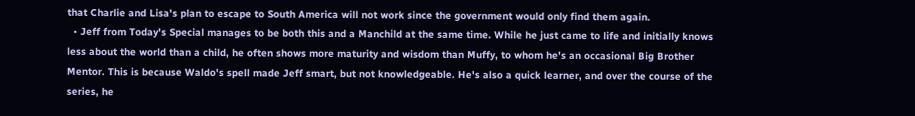that Charlie and Lisa's plan to escape to South America will not work since the government would only find them again.
  • Jeff from Today's Special manages to be both this and a Manchild at the same time. While he just came to life and initially knows less about the world than a child, he often shows more maturity and wisdom than Muffy, to whom he's an occasional Big Brother Mentor. This is because Waldo's spell made Jeff smart, but not knowledgeable. He's also a quick learner, and over the course of the series, he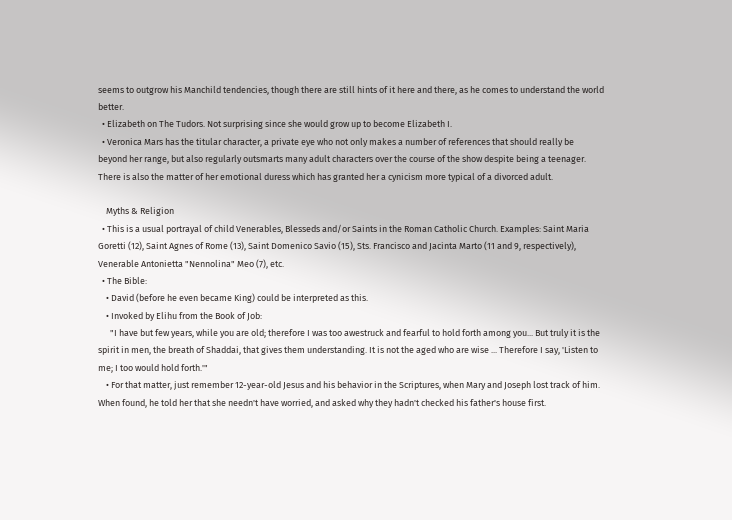seems to outgrow his Manchild tendencies, though there are still hints of it here and there, as he comes to understand the world better.
  • Elizabeth on The Tudors. Not surprising since she would grow up to become Elizabeth I.
  • Veronica Mars has the titular character, a private eye who not only makes a number of references that should really be beyond her range, but also regularly outsmarts many adult characters over the course of the show despite being a teenager. There is also the matter of her emotional duress which has granted her a cynicism more typical of a divorced adult.

    Myths & Religion
  • This is a usual portrayal of child Venerables, Blesseds and/or Saints in the Roman Catholic Church. Examples: Saint Maria Goretti (12), Saint Agnes of Rome (13), Saint Domenico Savio (15), Sts. Francisco and Jacinta Marto (11 and 9, respectively), Venerable Antonietta "Nennolina" Meo (7), etc.
  • The Bible:
    • David (before he even became King) could be interpreted as this.
    • Invoked by Elihu from the Book of Job:
      "I have but few years, while you are old; therefore I was too awestruck and fearful to hold forth among you... But truly it is the spirit in men, the breath of Shaddai, that gives them understanding. It is not the aged who are wise ... Therefore I say, 'Listen to me; I too would hold forth.'"
    • For that matter, just remember 12-year-old Jesus and his behavior in the Scriptures, when Mary and Joseph lost track of him. When found, he told her that she needn't have worried, and asked why they hadn't checked his father's house first.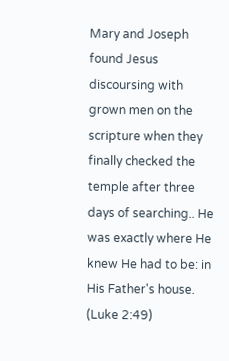Mary and Joseph found Jesus discoursing with grown men on the scripture when they finally checked the temple after three days of searching.. He was exactly where He knew He had to be: in His Father's house. (Luke 2:49)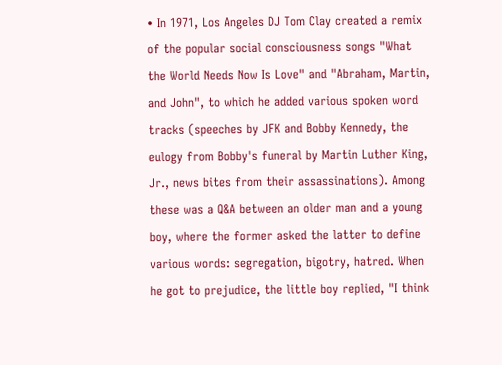• In 1971, Los Angeles DJ Tom Clay created a remix of the popular social consciousness songs "What the World Needs Now Is Love" and "Abraham, Martin, and John", to which he added various spoken word tracks (speeches by JFK and Bobby Kennedy, the eulogy from Bobby's funeral by Martin Luther King, Jr., news bites from their assassinations). Among these was a Q&A between an older man and a young boy, where the former asked the latter to define various words: segregation, bigotry, hatred. When he got to prejudice, the little boy replied, "I think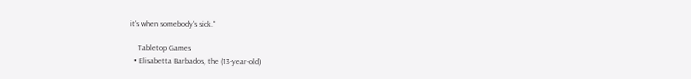it's when somebody's sick."

    Tabletop Games
  • Elisabetta Barbados, the (13-year-old)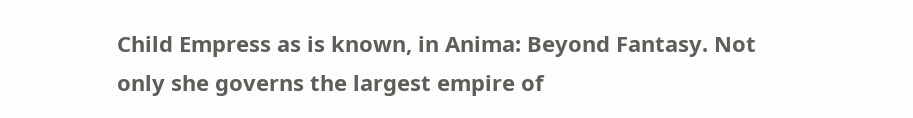Child Empress as is known, in Anima: Beyond Fantasy. Not only she governs the largest empire of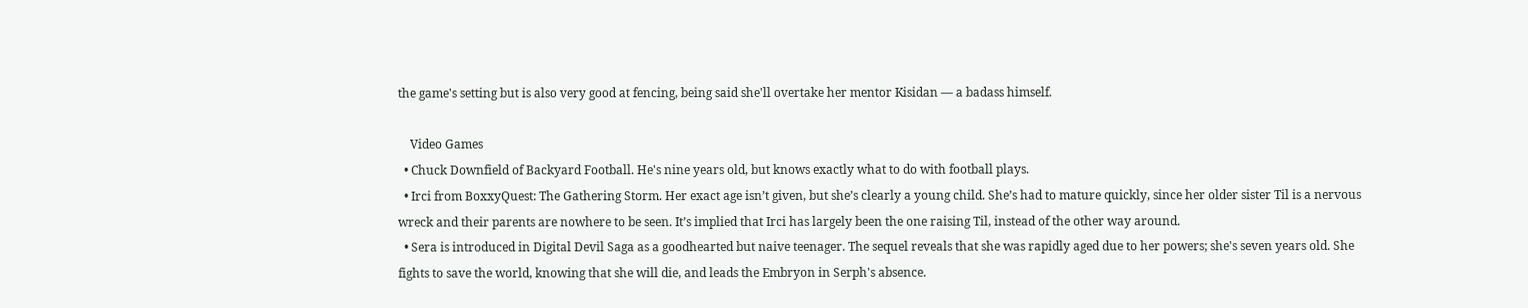the game's setting but is also very good at fencing, being said she'll overtake her mentor Kisidan — a badass himself.

    Video Games
  • Chuck Downfield of Backyard Football. He's nine years old, but knows exactly what to do with football plays.
  • Irci from BoxxyQuest: The Gathering Storm. Her exact age isn’t given, but she’s clearly a young child. She’s had to mature quickly, since her older sister Til is a nervous wreck and their parents are nowhere to be seen. It’s implied that Irci has largely been the one raising Til, instead of the other way around.
  • Sera is introduced in Digital Devil Saga as a goodhearted but naive teenager. The sequel reveals that she was rapidly aged due to her powers; she's seven years old. She fights to save the world, knowing that she will die, and leads the Embryon in Serph's absence.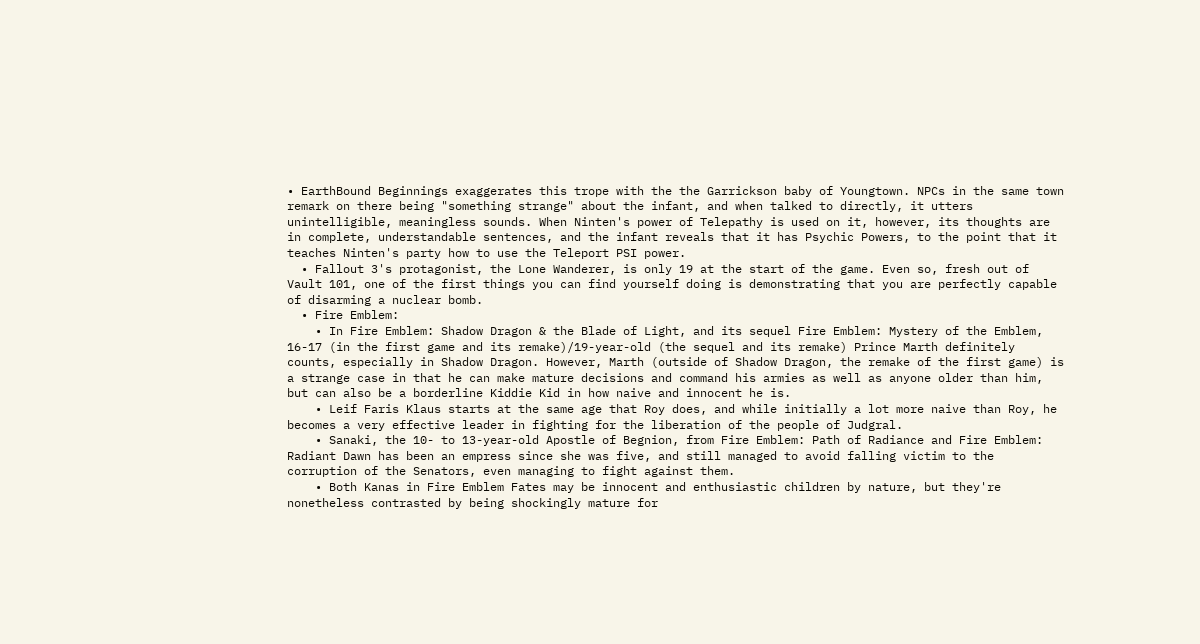• EarthBound Beginnings exaggerates this trope with the the Garrickson baby of Youngtown. NPCs in the same town remark on there being "something strange" about the infant, and when talked to directly, it utters unintelligible, meaningless sounds. When Ninten's power of Telepathy is used on it, however, its thoughts are in complete, understandable sentences, and the infant reveals that it has Psychic Powers, to the point that it teaches Ninten's party how to use the Teleport PSI power.
  • Fallout 3's protagonist, the Lone Wanderer, is only 19 at the start of the game. Even so, fresh out of Vault 101, one of the first things you can find yourself doing is demonstrating that you are perfectly capable of disarming a nuclear bomb.
  • Fire Emblem:
    • In Fire Emblem: Shadow Dragon & the Blade of Light, and its sequel Fire Emblem: Mystery of the Emblem, 16-17 (in the first game and its remake)/19-year-old (the sequel and its remake) Prince Marth definitely counts, especially in Shadow Dragon. However, Marth (outside of Shadow Dragon, the remake of the first game) is a strange case in that he can make mature decisions and command his armies as well as anyone older than him, but can also be a borderline Kiddie Kid in how naive and innocent he is.
    • Leif Faris Klaus starts at the same age that Roy does, and while initially a lot more naive than Roy, he becomes a very effective leader in fighting for the liberation of the people of Judgral.
    • Sanaki, the 10- to 13-year-old Apostle of Begnion, from Fire Emblem: Path of Radiance and Fire Emblem: Radiant Dawn has been an empress since she was five, and still managed to avoid falling victim to the corruption of the Senators, even managing to fight against them.
    • Both Kanas in Fire Emblem Fates may be innocent and enthusiastic children by nature, but they're nonetheless contrasted by being shockingly mature for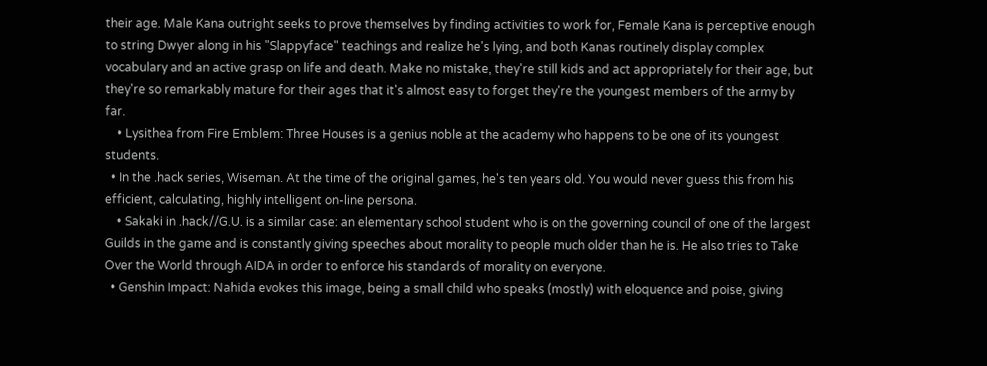their age. Male Kana outright seeks to prove themselves by finding activities to work for, Female Kana is perceptive enough to string Dwyer along in his "Slappyface" teachings and realize he's lying, and both Kanas routinely display complex vocabulary and an active grasp on life and death. Make no mistake, they're still kids and act appropriately for their age, but they're so remarkably mature for their ages that it's almost easy to forget they're the youngest members of the army by far.
    • Lysithea from Fire Emblem: Three Houses is a genius noble at the academy who happens to be one of its youngest students.
  • In the .hack series, Wiseman. At the time of the original games, he's ten years old. You would never guess this from his efficient, calculating, highly intelligent on-line persona.
    • Sakaki in .hack//G.U. is a similar case: an elementary school student who is on the governing council of one of the largest Guilds in the game and is constantly giving speeches about morality to people much older than he is. He also tries to Take Over the World through AIDA in order to enforce his standards of morality on everyone.
  • Genshin Impact: Nahida evokes this image, being a small child who speaks (mostly) with eloquence and poise, giving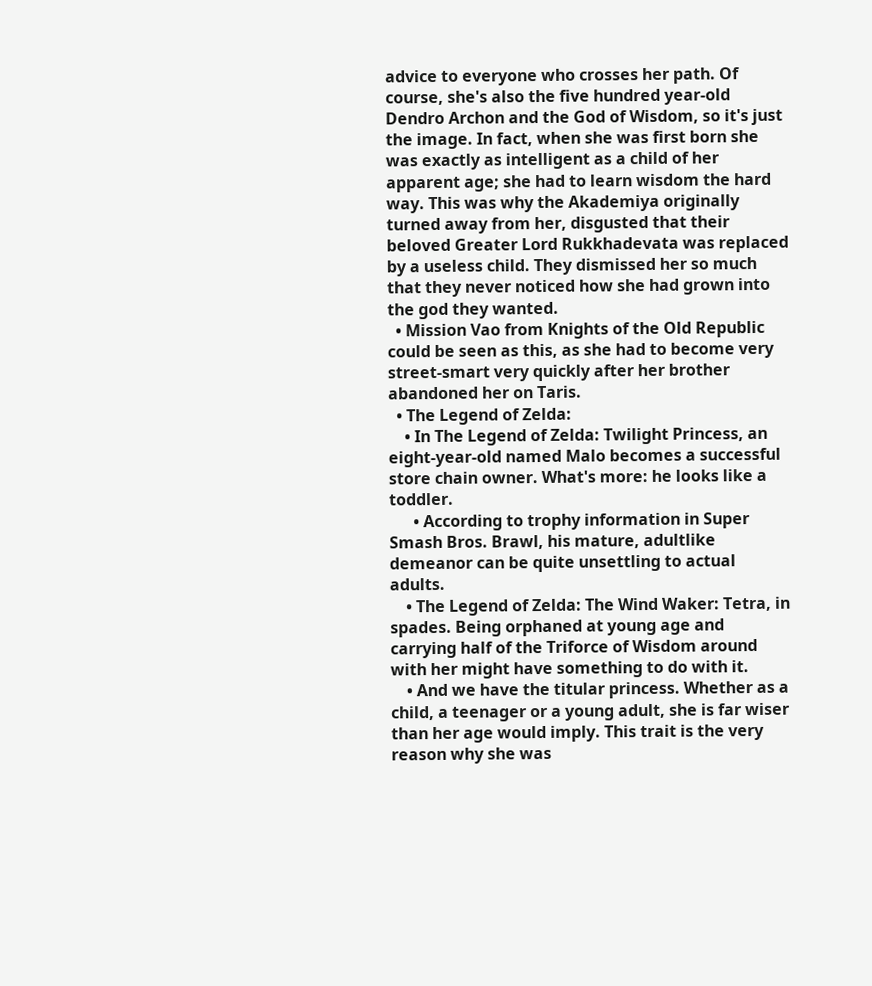advice to everyone who crosses her path. Of course, she's also the five hundred year-old Dendro Archon and the God of Wisdom, so it's just the image. In fact, when she was first born she was exactly as intelligent as a child of her apparent age; she had to learn wisdom the hard way. This was why the Akademiya originally turned away from her, disgusted that their beloved Greater Lord Rukkhadevata was replaced by a useless child. They dismissed her so much that they never noticed how she had grown into the god they wanted.
  • Mission Vao from Knights of the Old Republic could be seen as this, as she had to become very street-smart very quickly after her brother abandoned her on Taris.
  • The Legend of Zelda:
    • In The Legend of Zelda: Twilight Princess, an eight-year-old named Malo becomes a successful store chain owner. What's more: he looks like a toddler.
      • According to trophy information in Super Smash Bros. Brawl, his mature, adultlike demeanor can be quite unsettling to actual adults.
    • The Legend of Zelda: The Wind Waker: Tetra, in spades. Being orphaned at young age and carrying half of the Triforce of Wisdom around with her might have something to do with it.
    • And we have the titular princess. Whether as a child, a teenager or a young adult, she is far wiser than her age would imply. This trait is the very reason why she was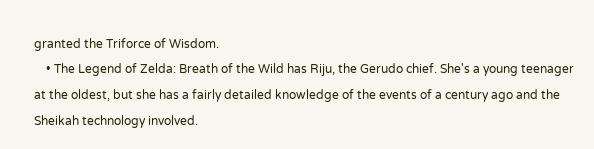granted the Triforce of Wisdom.
    • The Legend of Zelda: Breath of the Wild has Riju, the Gerudo chief. She's a young teenager at the oldest, but she has a fairly detailed knowledge of the events of a century ago and the Sheikah technology involved.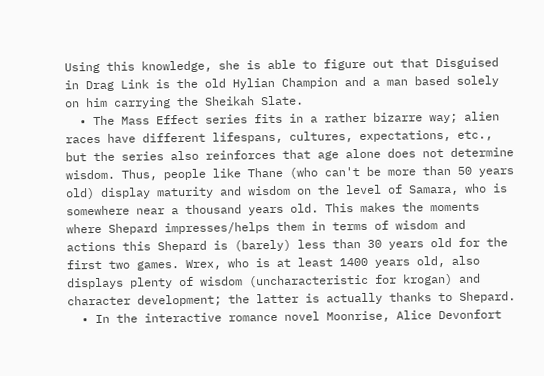Using this knowledge, she is able to figure out that Disguised in Drag Link is the old Hylian Champion and a man based solely on him carrying the Sheikah Slate.
  • The Mass Effect series fits in a rather bizarre way; alien races have different lifespans, cultures, expectations, etc., but the series also reinforces that age alone does not determine wisdom. Thus, people like Thane (who can't be more than 50 years old) display maturity and wisdom on the level of Samara, who is somewhere near a thousand years old. This makes the moments where Shepard impresses/helps them in terms of wisdom and actions this Shepard is (barely) less than 30 years old for the first two games. Wrex, who is at least 1400 years old, also displays plenty of wisdom (uncharacteristic for krogan) and character development; the latter is actually thanks to Shepard.
  • In the interactive romance novel Moonrise, Alice Devonfort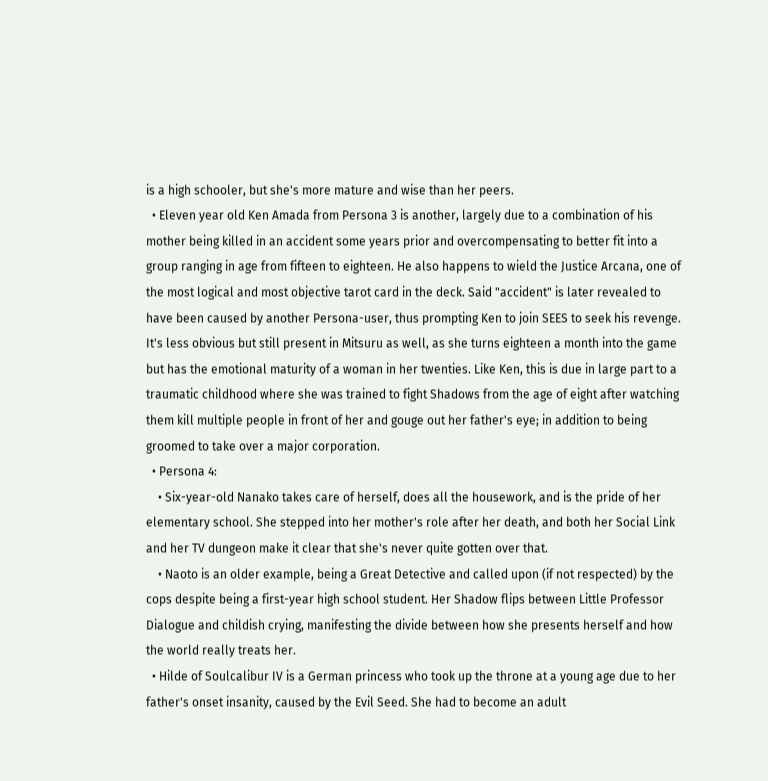is a high schooler, but she's more mature and wise than her peers.
  • Eleven year old Ken Amada from Persona 3 is another, largely due to a combination of his mother being killed in an accident some years prior and overcompensating to better fit into a group ranging in age from fifteen to eighteen. He also happens to wield the Justice Arcana, one of the most logical and most objective tarot card in the deck. Said "accident" is later revealed to have been caused by another Persona-user, thus prompting Ken to join SEES to seek his revenge. It's less obvious but still present in Mitsuru as well, as she turns eighteen a month into the game but has the emotional maturity of a woman in her twenties. Like Ken, this is due in large part to a traumatic childhood where she was trained to fight Shadows from the age of eight after watching them kill multiple people in front of her and gouge out her father's eye; in addition to being groomed to take over a major corporation.
  • Persona 4:
    • Six-year-old Nanako takes care of herself, does all the housework, and is the pride of her elementary school. She stepped into her mother's role after her death, and both her Social Link and her TV dungeon make it clear that she's never quite gotten over that.
    • Naoto is an older example, being a Great Detective and called upon (if not respected) by the cops despite being a first-year high school student. Her Shadow flips between Little Professor Dialogue and childish crying, manifesting the divide between how she presents herself and how the world really treats her.
  • Hilde of Soulcalibur IV is a German princess who took up the throne at a young age due to her father's onset insanity, caused by the Evil Seed. She had to become an adult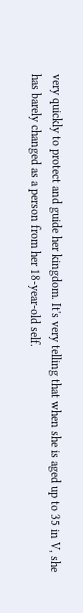very quickly to protect and guide her kingdom. It's very telling that when she is aged up to 35 in V, she has barely changed as a person from her 18-year-old self.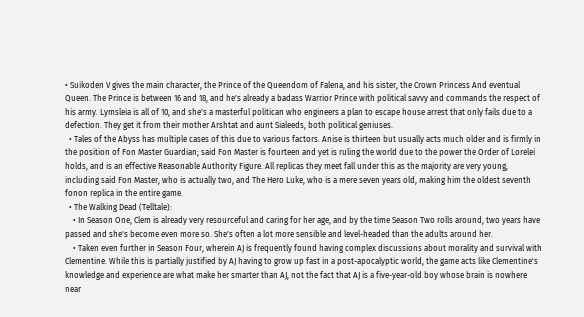• Suikoden V gives the main character, the Prince of the Queendom of Falena, and his sister, the Crown Princess And eventual Queen. The Prince is between 16 and 18, and he's already a badass Warrior Prince with political savvy and commands the respect of his army. Lymsleia is all of 10, and she's a masterful politican who engineers a plan to escape house arrest that only fails due to a defection. They get it from their mother Arshtat and aunt Sialeeds, both political geniuses.
  • Tales of the Abyss has multiple cases of this due to various factors. Anise is thirteen but usually acts much older and is firmly in the position of Fon Master Guardian; said Fon Master is fourteen and yet is ruling the world due to the power the Order of Lorelei holds, and is an effective Reasonable Authority Figure. All replicas they meet fall under this as the majority are very young, including said Fon Master, who is actually two, and The Hero Luke, who is a mere seven years old, making him the oldest seventh fonon replica in the entire game.
  • The Walking Dead (Telltale):
    • In Season One, Clem is already very resourceful and caring for her age, and by the time Season Two rolls around, two years have passed and she's become even more so. She's often a lot more sensible and level-headed than the adults around her.
    • Taken even further in Season Four, wherein AJ is frequently found having complex discussions about morality and survival with Clementine. While this is partially justified by AJ having to grow up fast in a post-apocalyptic world, the game acts like Clementine's knowledge and experience are what make her smarter than AJ, not the fact that AJ is a five-year-old boy whose brain is nowhere near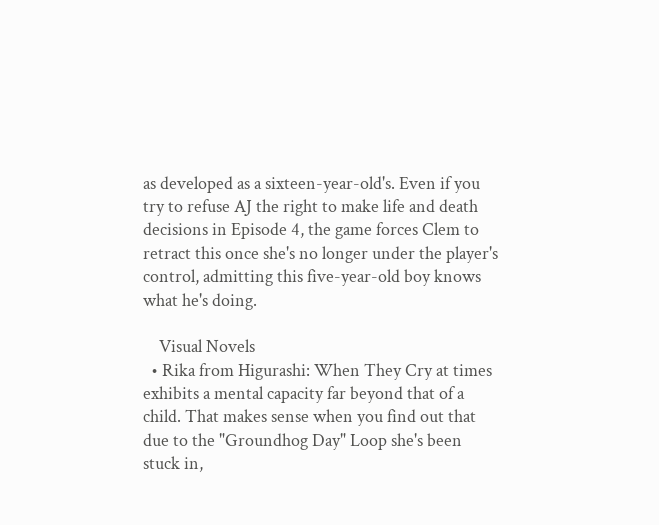as developed as a sixteen-year-old's. Even if you try to refuse AJ the right to make life and death decisions in Episode 4, the game forces Clem to retract this once she's no longer under the player's control, admitting this five-year-old boy knows what he's doing.

    Visual Novels
  • Rika from Higurashi: When They Cry at times exhibits a mental capacity far beyond that of a child. That makes sense when you find out that due to the "Groundhog Day" Loop she's been stuck in,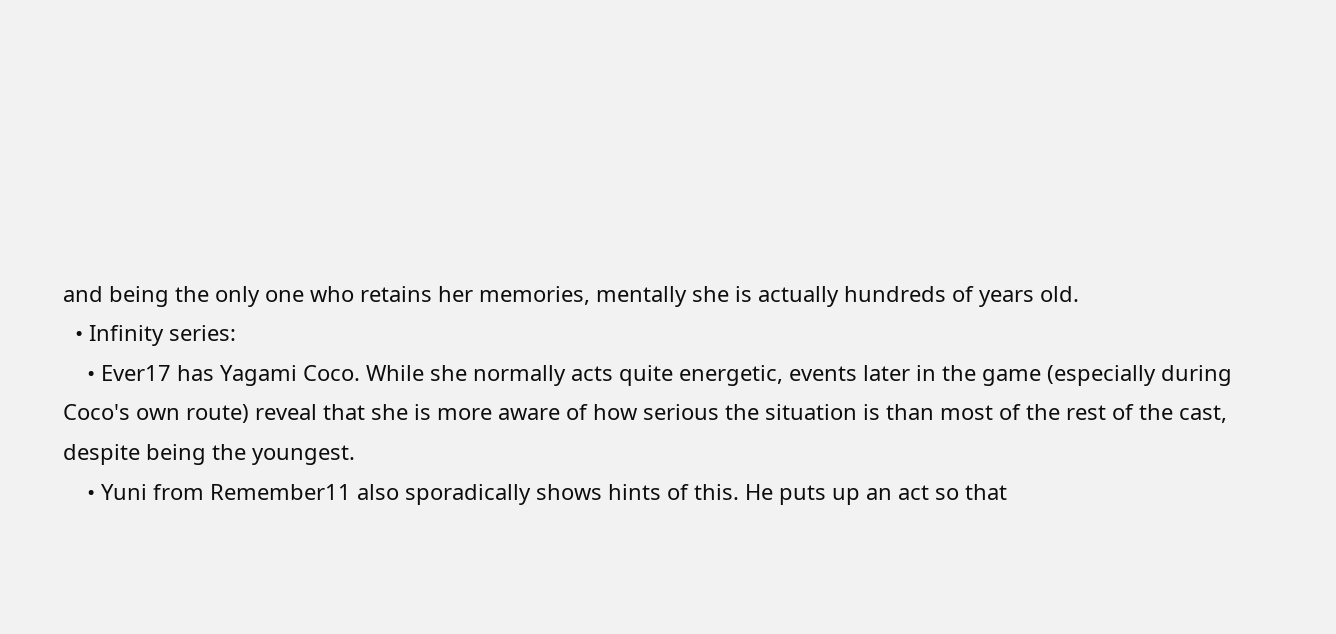and being the only one who retains her memories, mentally she is actually hundreds of years old.
  • Infinity series:
    • Ever17 has Yagami Coco. While she normally acts quite energetic, events later in the game (especially during Coco's own route) reveal that she is more aware of how serious the situation is than most of the rest of the cast, despite being the youngest.
    • Yuni from Remember11 also sporadically shows hints of this. He puts up an act so that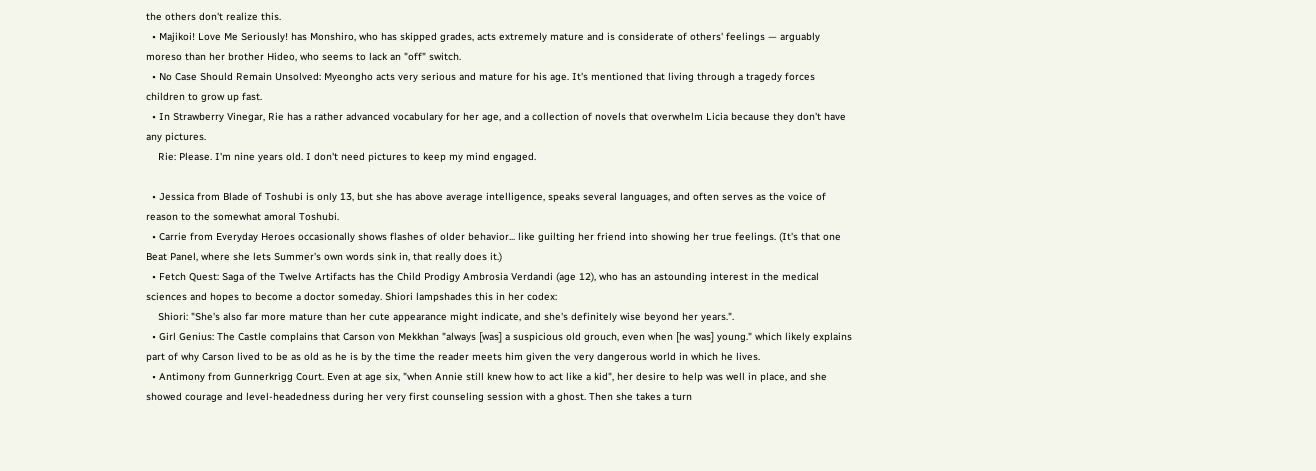the others don't realize this.
  • Majikoi! Love Me Seriously! has Monshiro, who has skipped grades, acts extremely mature and is considerate of others' feelings — arguably moreso than her brother Hideo, who seems to lack an "off" switch.
  • No Case Should Remain Unsolved: Myeongho acts very serious and mature for his age. It's mentioned that living through a tragedy forces children to grow up fast.
  • In Strawberry Vinegar, Rie has a rather advanced vocabulary for her age, and a collection of novels that overwhelm Licia because they don't have any pictures.
    Rie: Please. I'm nine years old. I don't need pictures to keep my mind engaged.

  • Jessica from Blade of Toshubi is only 13, but she has above average intelligence, speaks several languages, and often serves as the voice of reason to the somewhat amoral Toshubi.
  • Carrie from Everyday Heroes occasionally shows flashes of older behavior... like guilting her friend into showing her true feelings. (It's that one Beat Panel, where she lets Summer's own words sink in, that really does it.)
  • Fetch Quest: Saga of the Twelve Artifacts has the Child Prodigy Ambrosia Verdandi (age 12), who has an astounding interest in the medical sciences and hopes to become a doctor someday. Shiori lampshades this in her codex:
    Shiori: "She's also far more mature than her cute appearance might indicate, and she's definitely wise beyond her years.".
  • Girl Genius: The Castle complains that Carson von Mekkhan "always [was] a suspicious old grouch, even when [he was] young." which likely explains part of why Carson lived to be as old as he is by the time the reader meets him given the very dangerous world in which he lives.
  • Antimony from Gunnerkrigg Court. Even at age six, "when Annie still knew how to act like a kid", her desire to help was well in place, and she showed courage and level-headedness during her very first counseling session with a ghost. Then she takes a turn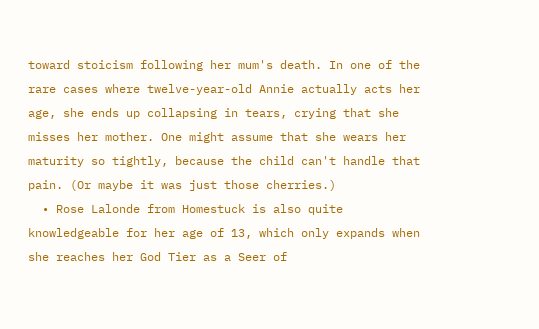toward stoicism following her mum's death. In one of the rare cases where twelve-year-old Annie actually acts her age, she ends up collapsing in tears, crying that she misses her mother. One might assume that she wears her maturity so tightly, because the child can't handle that pain. (Or maybe it was just those cherries.)
  • Rose Lalonde from Homestuck is also quite knowledgeable for her age of 13, which only expands when she reaches her God Tier as a Seer of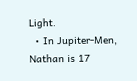Light.
  • In Jupiter-Men, Nathan is 17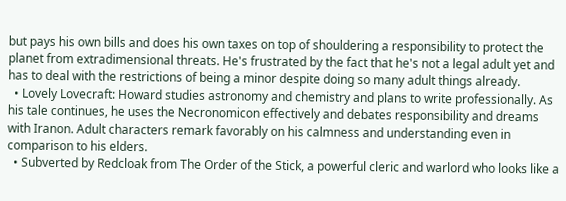but pays his own bills and does his own taxes on top of shouldering a responsibility to protect the planet from extradimensional threats. He's frustrated by the fact that he's not a legal adult yet and has to deal with the restrictions of being a minor despite doing so many adult things already.
  • Lovely Lovecraft: Howard studies astronomy and chemistry and plans to write professionally. As his tale continues, he uses the Necronomicon effectively and debates responsibility and dreams with Iranon. Adult characters remark favorably on his calmness and understanding even in comparison to his elders.
  • Subverted by Redcloak from The Order of the Stick, a powerful cleric and warlord who looks like a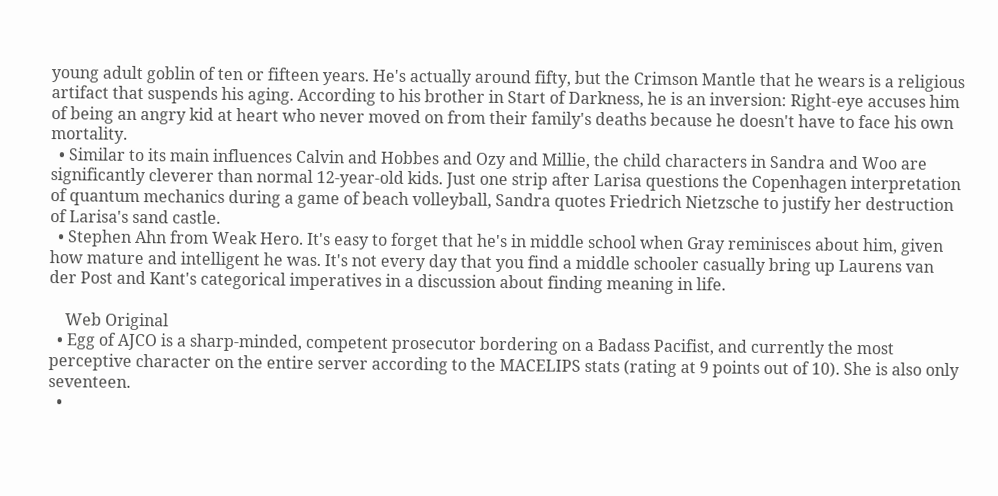young adult goblin of ten or fifteen years. He's actually around fifty, but the Crimson Mantle that he wears is a religious artifact that suspends his aging. According to his brother in Start of Darkness, he is an inversion: Right-eye accuses him of being an angry kid at heart who never moved on from their family's deaths because he doesn't have to face his own mortality.
  • Similar to its main influences Calvin and Hobbes and Ozy and Millie, the child characters in Sandra and Woo are significantly cleverer than normal 12-year-old kids. Just one strip after Larisa questions the Copenhagen interpretation of quantum mechanics during a game of beach volleyball, Sandra quotes Friedrich Nietzsche to justify her destruction of Larisa's sand castle.
  • Stephen Ahn from Weak Hero. It's easy to forget that he's in middle school when Gray reminisces about him, given how mature and intelligent he was. It's not every day that you find a middle schooler casually bring up Laurens van der Post and Kant's categorical imperatives in a discussion about finding meaning in life.

    Web Original
  • Egg of AJCO is a sharp-minded, competent prosecutor bordering on a Badass Pacifist, and currently the most perceptive character on the entire server according to the MACELIPS stats (rating at 9 points out of 10). She is also only seventeen.
  •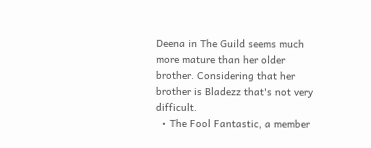Deena in The Guild seems much more mature than her older brother. Considering that her brother is Bladezz that's not very difficult.
  • The Fool Fantastic, a member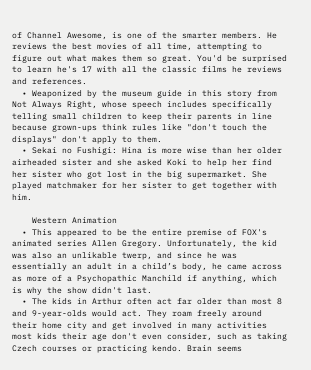of Channel Awesome, is one of the smarter members. He reviews the best movies of all time, attempting to figure out what makes them so great. You'd be surprised to learn he's 17 with all the classic films he reviews and references.
  • Weaponized by the museum guide in this story from Not Always Right, whose speech includes specifically telling small children to keep their parents in line because grown-ups think rules like "don't touch the displays" don't apply to them.
  • Sekai no Fushigi: Hina is more wise than her older airheaded sister and she asked Koki to help her find her sister who got lost in the big supermarket. She played matchmaker for her sister to get together with him.

    Western Animation
  • This appeared to be the entire premise of FOX's animated series Allen Gregory. Unfortunately, the kid was also an unlikable twerp, and since he was essentially an adult in a child’s body, he came across as more of a Psychopathic Manchild if anything, which is why the show didn't last.
  • The kids in Arthur often act far older than most 8 and 9-year-olds would act. They roam freely around their home city and get involved in many activities most kids their age don't even consider, such as taking Czech courses or practicing kendo. Brain seems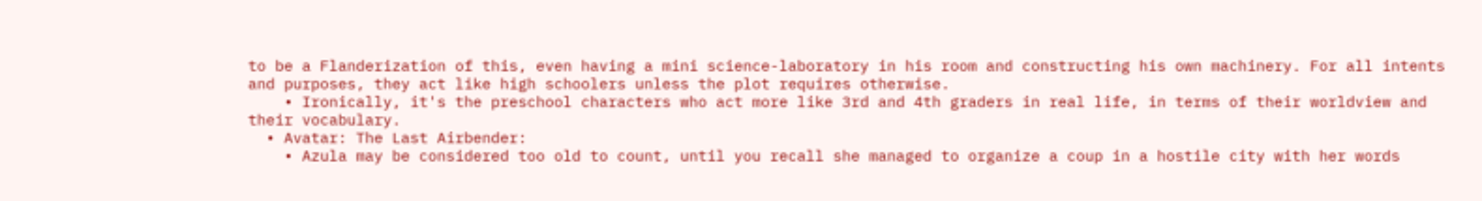to be a Flanderization of this, even having a mini science-laboratory in his room and constructing his own machinery. For all intents and purposes, they act like high schoolers unless the plot requires otherwise.
    • Ironically, it's the preschool characters who act more like 3rd and 4th graders in real life, in terms of their worldview and their vocabulary.
  • Avatar: The Last Airbender:
    • Azula may be considered too old to count, until you recall she managed to organize a coup in a hostile city with her words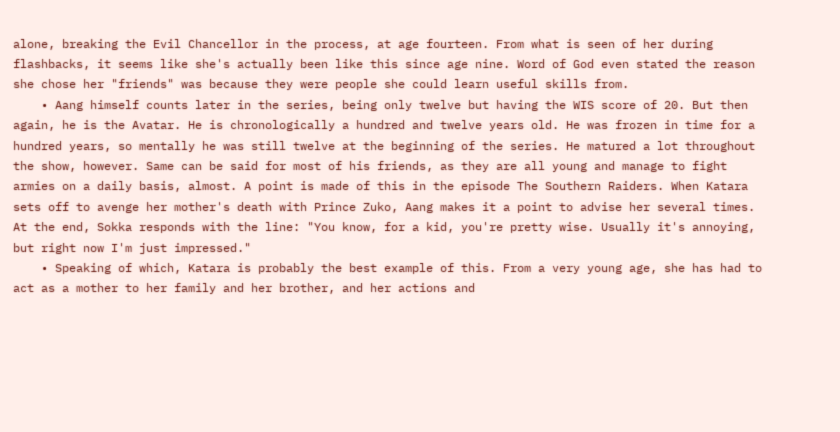alone, breaking the Evil Chancellor in the process, at age fourteen. From what is seen of her during flashbacks, it seems like she's actually been like this since age nine. Word of God even stated the reason she chose her "friends" was because they were people she could learn useful skills from.
    • Aang himself counts later in the series, being only twelve but having the WIS score of 20. But then again, he is the Avatar. He is chronologically a hundred and twelve years old. He was frozen in time for a hundred years, so mentally he was still twelve at the beginning of the series. He matured a lot throughout the show, however. Same can be said for most of his friends, as they are all young and manage to fight armies on a daily basis, almost. A point is made of this in the episode The Southern Raiders. When Katara sets off to avenge her mother's death with Prince Zuko, Aang makes it a point to advise her several times. At the end, Sokka responds with the line: "You know, for a kid, you're pretty wise. Usually it's annoying, but right now I'm just impressed."
    • Speaking of which, Katara is probably the best example of this. From a very young age, she has had to act as a mother to her family and her brother, and her actions and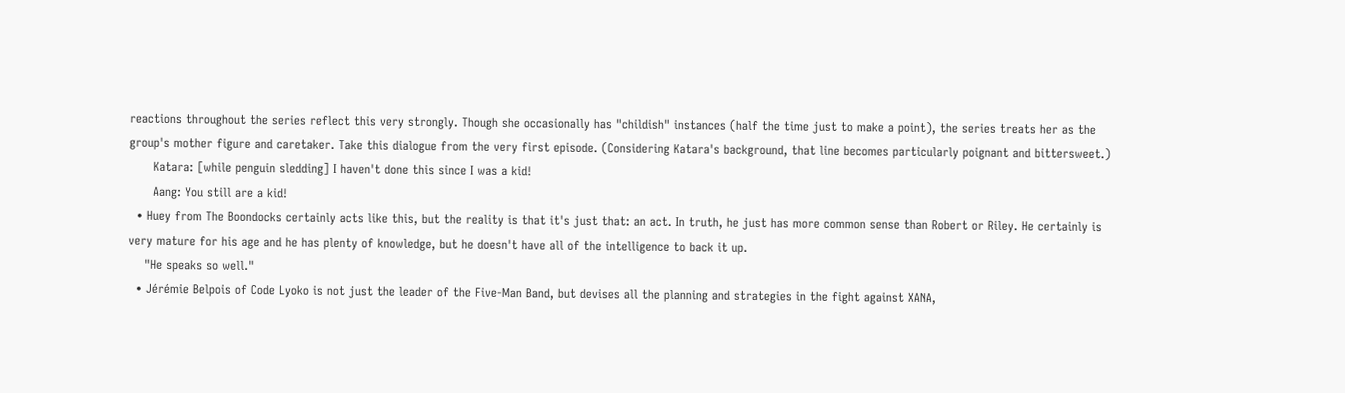reactions throughout the series reflect this very strongly. Though she occasionally has "childish" instances (half the time just to make a point), the series treats her as the group's mother figure and caretaker. Take this dialogue from the very first episode. (Considering Katara's background, that line becomes particularly poignant and bittersweet.)
      Katara: [while penguin sledding] I haven't done this since I was a kid!
      Aang: You still are a kid!
  • Huey from The Boondocks certainly acts like this, but the reality is that it's just that: an act. In truth, he just has more common sense than Robert or Riley. He certainly is very mature for his age and he has plenty of knowledge, but he doesn't have all of the intelligence to back it up.
    "He speaks so well."
  • Jérémie Belpois of Code Lyoko is not just the leader of the Five-Man Band, but devises all the planning and strategies in the fight against XANA,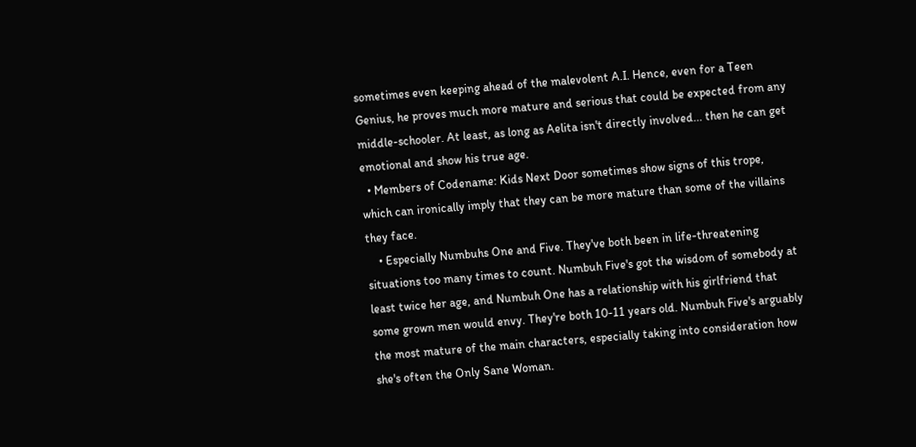sometimes even keeping ahead of the malevolent A.I. Hence, even for a Teen Genius, he proves much more mature and serious that could be expected from any middle-schooler. At least, as long as Aelita isn't directly involved... then he can get emotional and show his true age.
  • Members of Codename: Kids Next Door sometimes show signs of this trope, which can ironically imply that they can be more mature than some of the villains they face.
    • Especially Numbuhs One and Five. They've both been in life-threatening situations too many times to count. Numbuh Five's got the wisdom of somebody at least twice her age, and Numbuh One has a relationship with his girlfriend that some grown men would envy. They're both 10-11 years old. Numbuh Five's arguably the most mature of the main characters, especially taking into consideration how she's often the Only Sane Woman.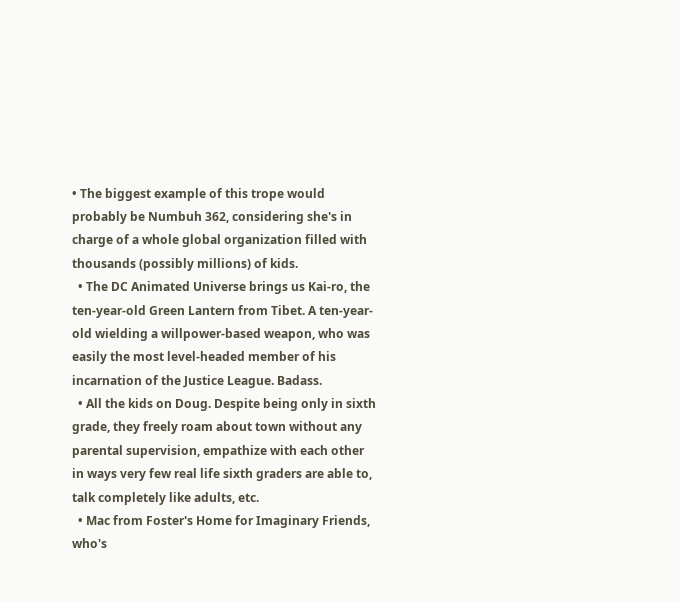• The biggest example of this trope would probably be Numbuh 362, considering she's in charge of a whole global organization filled with thousands (possibly millions) of kids.
  • The DC Animated Universe brings us Kai-ro, the ten-year-old Green Lantern from Tibet. A ten-year-old wielding a willpower-based weapon, who was easily the most level-headed member of his incarnation of the Justice League. Badass.
  • All the kids on Doug. Despite being only in sixth grade, they freely roam about town without any parental supervision, empathize with each other in ways very few real life sixth graders are able to, talk completely like adults, etc.
  • Mac from Foster's Home for Imaginary Friends, who's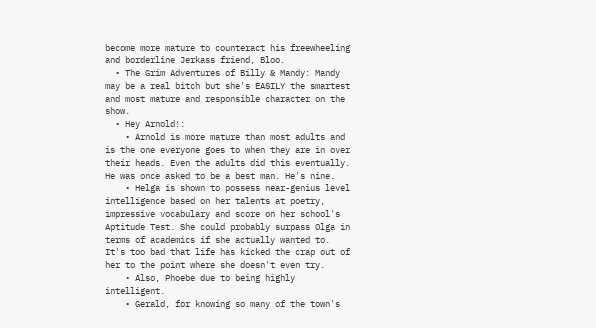become more mature to counteract his freewheeling and borderline Jerkass friend, Bloo.
  • The Grim Adventures of Billy & Mandy: Mandy may be a real bitch but she's EASILY the smartest and most mature and responsible character on the show.
  • Hey Arnold!:
    • Arnold is more mature than most adults and is the one everyone goes to when they are in over their heads. Even the adults did this eventually. He was once asked to be a best man. He's nine.
    • Helga is shown to possess near-genius level intelligence based on her talents at poetry, impressive vocabulary and score on her school's Aptitude Test. She could probably surpass Olga in terms of academics if she actually wanted to. It's too bad that life has kicked the crap out of her to the point where she doesn't even try.
    • Also, Phoebe due to being highly intelligent.
    • Gerald, for knowing so many of the town's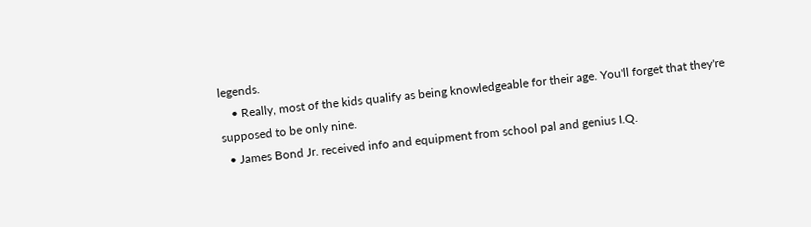legends.
    • Really, most of the kids qualify as being knowledgeable for their age. You'll forget that they're supposed to be only nine.
  • James Bond Jr. received info and equipment from school pal and genius I.Q.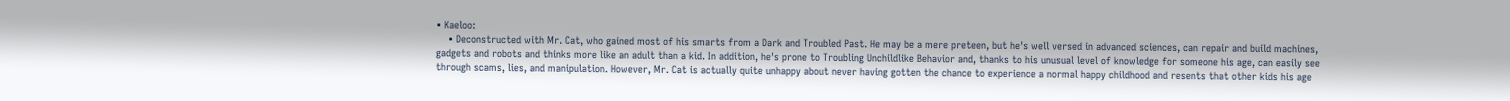• Kaeloo:
    • Deconstructed with Mr. Cat, who gained most of his smarts from a Dark and Troubled Past. He may be a mere preteen, but he's well versed in advanced sciences, can repair and build machines, gadgets and robots and thinks more like an adult than a kid. In addition, he's prone to Troubling Unchildlike Behavior and, thanks to his unusual level of knowledge for someone his age, can easily see through scams, lies, and manipulation. However, Mr. Cat is actually quite unhappy about never having gotten the chance to experience a normal happy childhood and resents that other kids his age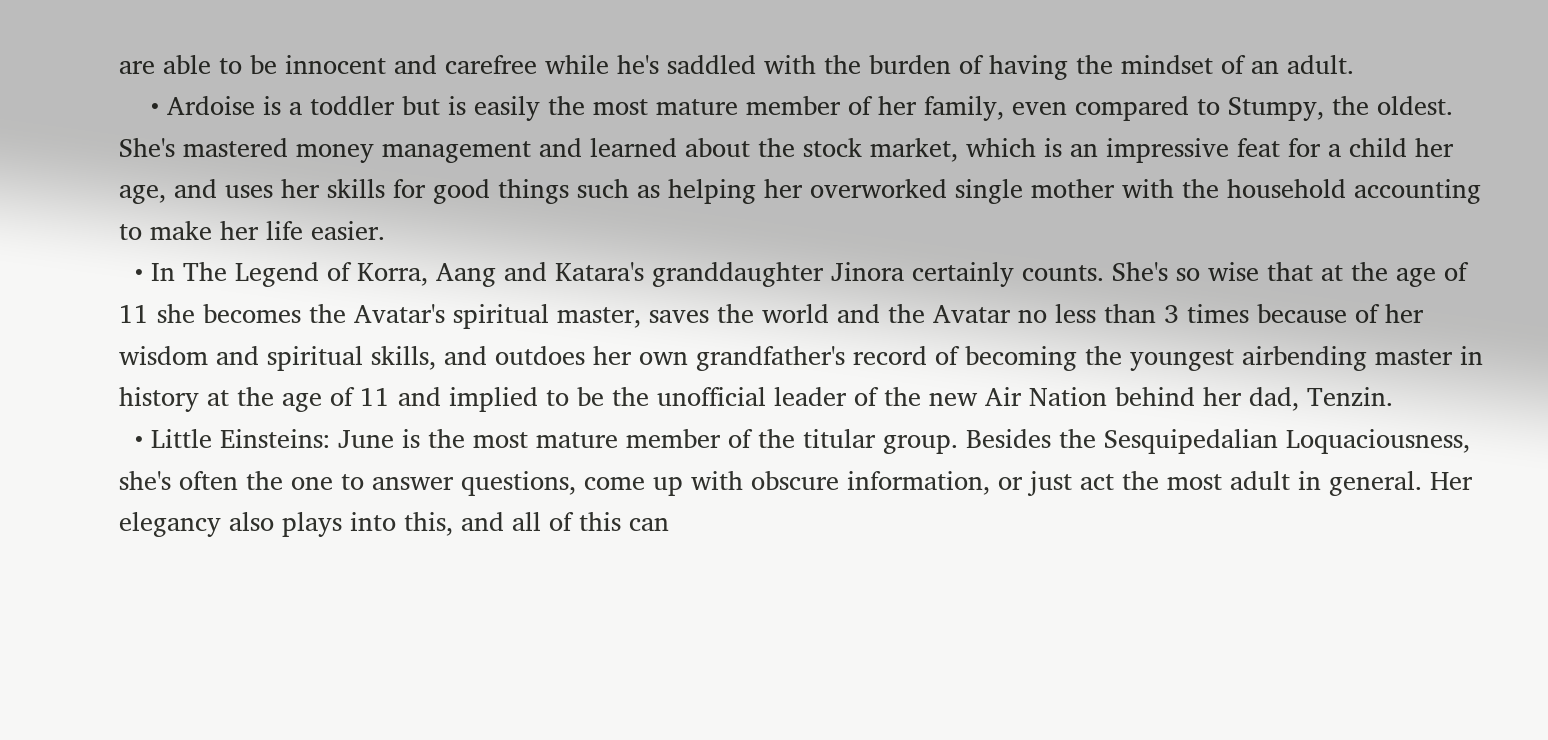are able to be innocent and carefree while he's saddled with the burden of having the mindset of an adult.
    • Ardoise is a toddler but is easily the most mature member of her family, even compared to Stumpy, the oldest. She's mastered money management and learned about the stock market, which is an impressive feat for a child her age, and uses her skills for good things such as helping her overworked single mother with the household accounting to make her life easier.
  • In The Legend of Korra, Aang and Katara's granddaughter Jinora certainly counts. She's so wise that at the age of 11 she becomes the Avatar's spiritual master, saves the world and the Avatar no less than 3 times because of her wisdom and spiritual skills, and outdoes her own grandfather's record of becoming the youngest airbending master in history at the age of 11 and implied to be the unofficial leader of the new Air Nation behind her dad, Tenzin.
  • Little Einsteins: June is the most mature member of the titular group. Besides the Sesquipedalian Loquaciousness, she's often the one to answer questions, come up with obscure information, or just act the most adult in general. Her elegancy also plays into this, and all of this can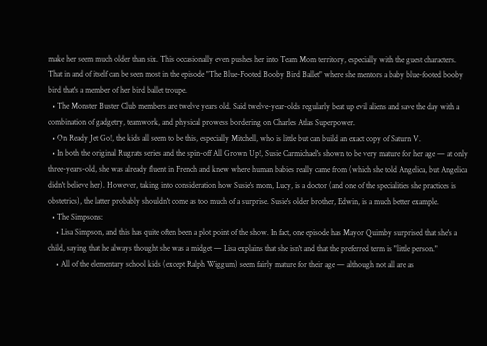make her seem much older than six. This occasionally even pushes her into Team Mom territory, especially with the guest characters. That in and of itself can be seen most in the episode "The Blue-Footed Booby Bird Ballet" where she mentors a baby blue-footed booby bird that's a member of her bird ballet troupe.
  • The Monster Buster Club members are twelve years old. Said twelve-year-olds regularly beat up evil aliens and save the day with a combination of gadgetry, teamwork, and physical prowess bordering on Charles Atlas Superpower.
  • On Ready Jet Go!, the kids all seem to be this, especially Mitchell, who is little but can build an exact copy of Saturn V.
  • In both the original Rugrats series and the spin-off All Grown Up!, Susie Carmichael's shown to be very mature for her age — at only three-years-old, she was already fluent in French and knew where human babies really came from (which she told Angelica, but Angelica didn't believe her). However, taking into consideration how Susie's mom, Lucy, is a doctor (and one of the specialities she practices is obstetrics), the latter probably shouldn't come as too much of a surprise. Susie's older brother, Edwin, is a much better example.
  • The Simpsons:
    • Lisa Simpson, and this has quite often been a plot point of the show. In fact, one episode has Mayor Quimby surprised that she's a child, saying that he always thought she was a midget — Lisa explains that she isn't and that the preferred term is "little person."
    • All of the elementary school kids (except Ralph Wiggum) seem fairly mature for their age — although not all are as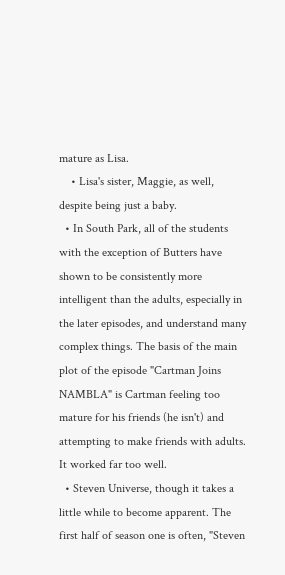mature as Lisa.
    • Lisa's sister, Maggie, as well, despite being just a baby.
  • In South Park, all of the students with the exception of Butters have shown to be consistently more intelligent than the adults, especially in the later episodes, and understand many complex things. The basis of the main plot of the episode "Cartman Joins NAMBLA" is Cartman feeling too mature for his friends (he isn't) and attempting to make friends with adults. It worked far too well.
  • Steven Universe, though it takes a little while to become apparent. The first half of season one is often, "Steven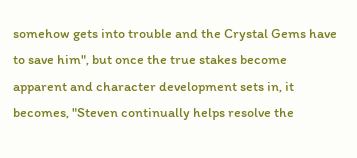somehow gets into trouble and the Crystal Gems have to save him", but once the true stakes become apparent and character development sets in, it becomes, "Steven continually helps resolve the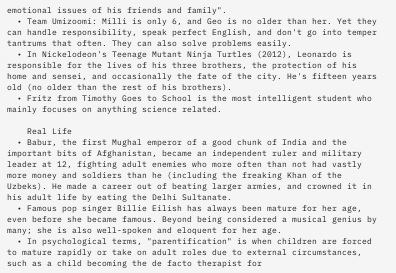emotional issues of his friends and family".
  • Team Umizoomi: Milli is only 6, and Geo is no older than her. Yet they can handle responsibility, speak perfect English, and don't go into temper tantrums that often. They can also solve problems easily.
  • In Nickelodeon's Teenage Mutant Ninja Turtles (2012), Leonardo is responsible for the lives of his three brothers, the protection of his home and sensei, and occasionally the fate of the city. He's fifteen years old (no older than the rest of his brothers).
  • Fritz from Timothy Goes to School is the most intelligent student who mainly focuses on anything science related.

    Real Life
  • Babur, the first Mughal emperor of a good chunk of India and the important bits of Afghanistan, became an independent ruler and military leader at 12, fighting adult enemies who more often than not had vastly more money and soldiers than he (including the freaking Khan of the Uzbeks). He made a career out of beating larger armies, and crowned it in his adult life by eating the Delhi Sultanate.
  • Famous pop singer Billie Eilish has always been mature for her age, even before she became famous. Beyond being considered a musical genius by many; she is also well-spoken and eloquent for her age.
  • In psychological terms, "parentification" is when children are forced to mature rapidly or take on adult roles due to external circumstances, such as a child becoming the de facto therapist for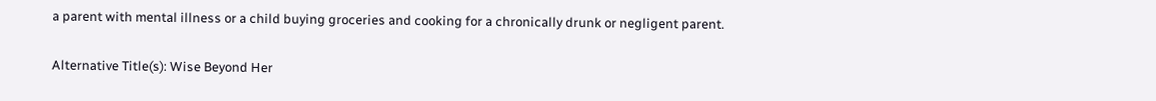a parent with mental illness or a child buying groceries and cooking for a chronically drunk or negligent parent.

Alternative Title(s): Wise Beyond Her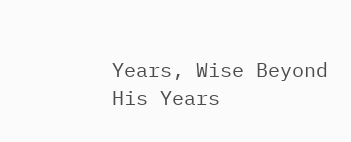Years, Wise Beyond His Years